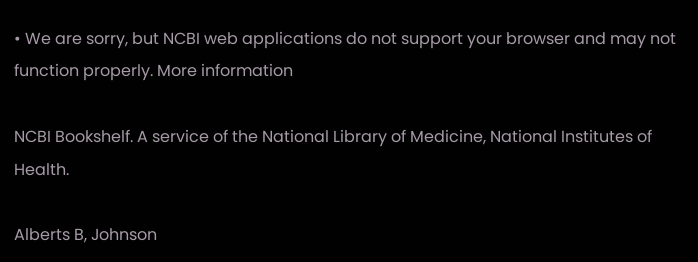• We are sorry, but NCBI web applications do not support your browser and may not function properly. More information

NCBI Bookshelf. A service of the National Library of Medicine, National Institutes of Health.

Alberts B, Johnson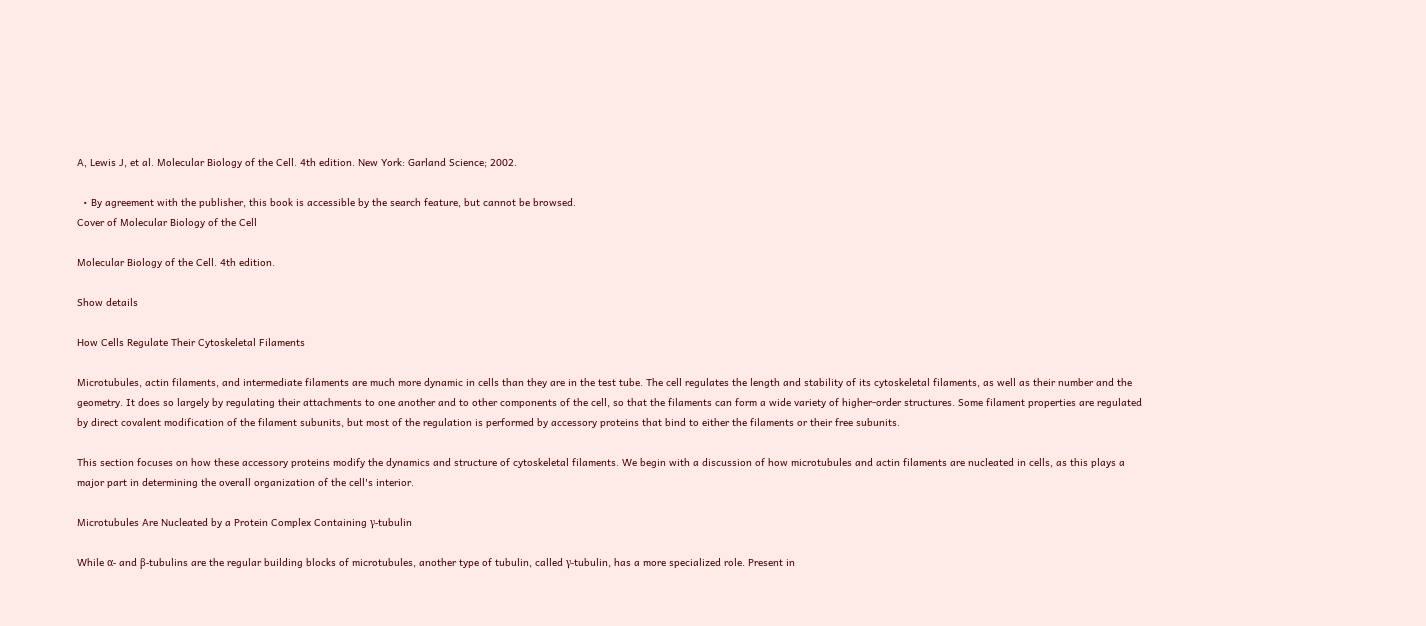A, Lewis J, et al. Molecular Biology of the Cell. 4th edition. New York: Garland Science; 2002.

  • By agreement with the publisher, this book is accessible by the search feature, but cannot be browsed.
Cover of Molecular Biology of the Cell

Molecular Biology of the Cell. 4th edition.

Show details

How Cells Regulate Their Cytoskeletal Filaments

Microtubules, actin filaments, and intermediate filaments are much more dynamic in cells than they are in the test tube. The cell regulates the length and stability of its cytoskeletal filaments, as well as their number and the geometry. It does so largely by regulating their attachments to one another and to other components of the cell, so that the filaments can form a wide variety of higher-order structures. Some filament properties are regulated by direct covalent modification of the filament subunits, but most of the regulation is performed by accessory proteins that bind to either the filaments or their free subunits.

This section focuses on how these accessory proteins modify the dynamics and structure of cytoskeletal filaments. We begin with a discussion of how microtubules and actin filaments are nucleated in cells, as this plays a major part in determining the overall organization of the cell's interior.

Microtubules Are Nucleated by a Protein Complex Containing γ-tubulin

While α- and β-tubulins are the regular building blocks of microtubules, another type of tubulin, called γ-tubulin, has a more specialized role. Present in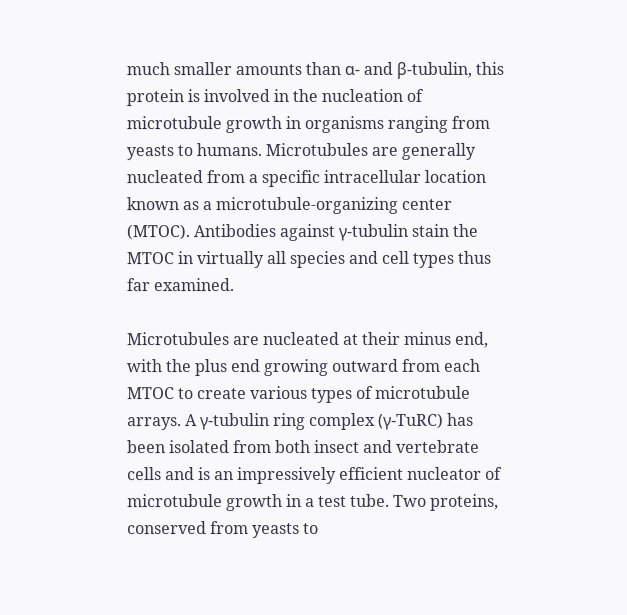much smaller amounts than α- and β-tubulin, this protein is involved in the nucleation of microtubule growth in organisms ranging from yeasts to humans. Microtubules are generally nucleated from a specific intracellular location known as a microtubule-organizing center (MTOC). Antibodies against γ-tubulin stain the MTOC in virtually all species and cell types thus far examined.

Microtubules are nucleated at their minus end, with the plus end growing outward from each MTOC to create various types of microtubule arrays. A γ-tubulin ring complex (γ-TuRC) has been isolated from both insect and vertebrate cells and is an impressively efficient nucleator of microtubule growth in a test tube. Two proteins, conserved from yeasts to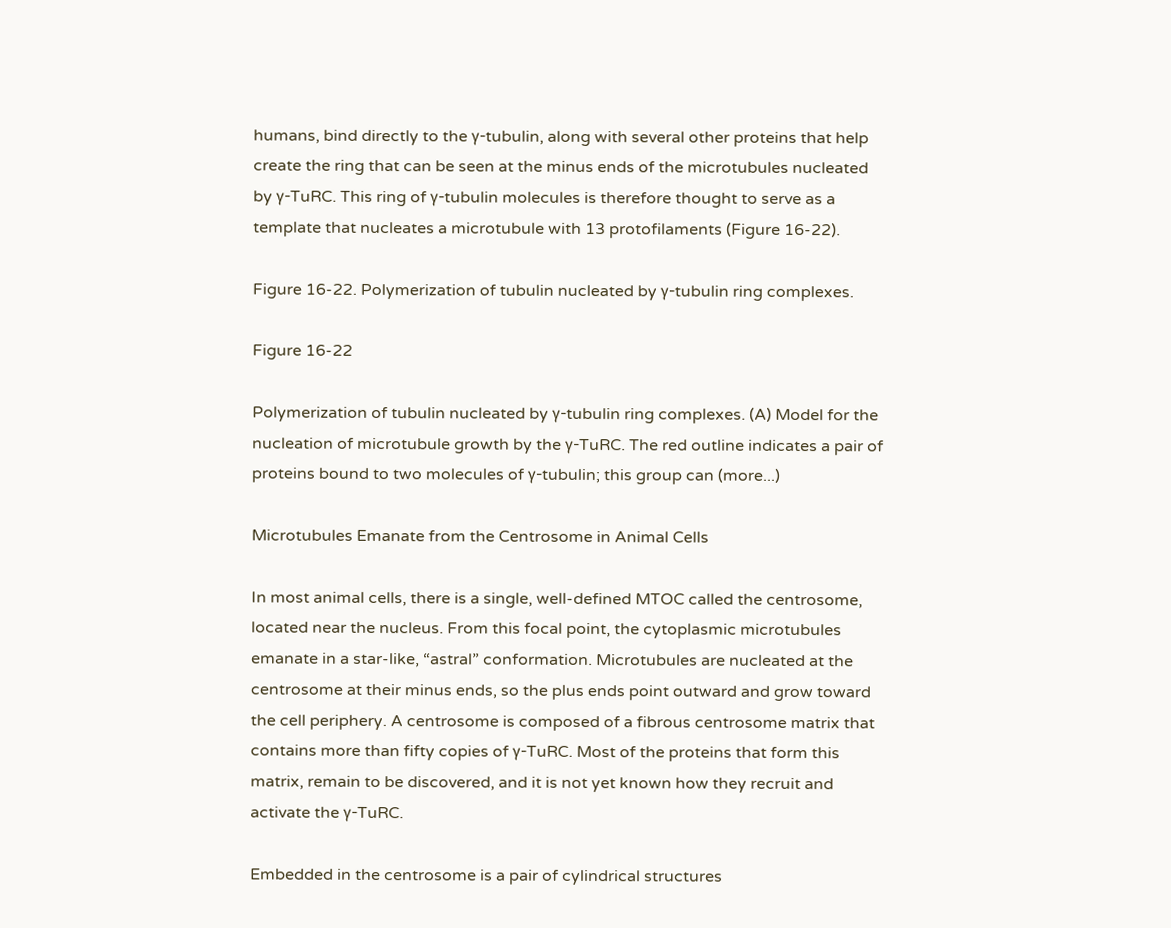humans, bind directly to the γ-tubulin, along with several other proteins that help create the ring that can be seen at the minus ends of the microtubules nucleated by γ-TuRC. This ring of γ-tubulin molecules is therefore thought to serve as a template that nucleates a microtubule with 13 protofilaments (Figure 16-22).

Figure 16-22. Polymerization of tubulin nucleated by γ-tubulin ring complexes.

Figure 16-22

Polymerization of tubulin nucleated by γ-tubulin ring complexes. (A) Model for the nucleation of microtubule growth by the γ-TuRC. The red outline indicates a pair of proteins bound to two molecules of γ-tubulin; this group can (more...)

Microtubules Emanate from the Centrosome in Animal Cells

In most animal cells, there is a single, well-defined MTOC called the centrosome, located near the nucleus. From this focal point, the cytoplasmic microtubules emanate in a star-like, “astral” conformation. Microtubules are nucleated at the centrosome at their minus ends, so the plus ends point outward and grow toward the cell periphery. A centrosome is composed of a fibrous centrosome matrix that contains more than fifty copies of γ-TuRC. Most of the proteins that form this matrix, remain to be discovered, and it is not yet known how they recruit and activate the γ-TuRC.

Embedded in the centrosome is a pair of cylindrical structures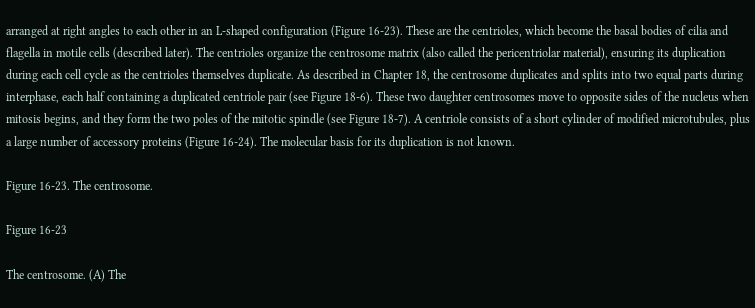arranged at right angles to each other in an L-shaped configuration (Figure 16-23). These are the centrioles, which become the basal bodies of cilia and flagella in motile cells (described later). The centrioles organize the centrosome matrix (also called the pericentriolar material), ensuring its duplication during each cell cycle as the centrioles themselves duplicate. As described in Chapter 18, the centrosome duplicates and splits into two equal parts during interphase, each half containing a duplicated centriole pair (see Figure 18-6). These two daughter centrosomes move to opposite sides of the nucleus when mitosis begins, and they form the two poles of the mitotic spindle (see Figure 18-7). A centriole consists of a short cylinder of modified microtubules, plus a large number of accessory proteins (Figure 16-24). The molecular basis for its duplication is not known.

Figure 16-23. The centrosome.

Figure 16-23

The centrosome. (A) The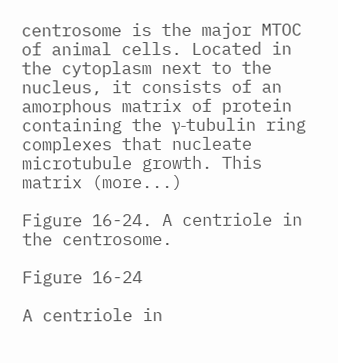centrosome is the major MTOC of animal cells. Located in the cytoplasm next to the nucleus, it consists of an amorphous matrix of protein containing the γ-tubulin ring complexes that nucleate microtubule growth. This matrix (more...)

Figure 16-24. A centriole in the centrosome.

Figure 16-24

A centriole in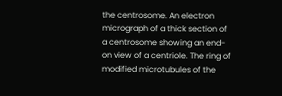the centrosome. An electron micrograph of a thick section of a centrosome showing an end-on view of a centriole. The ring of modified microtubules of the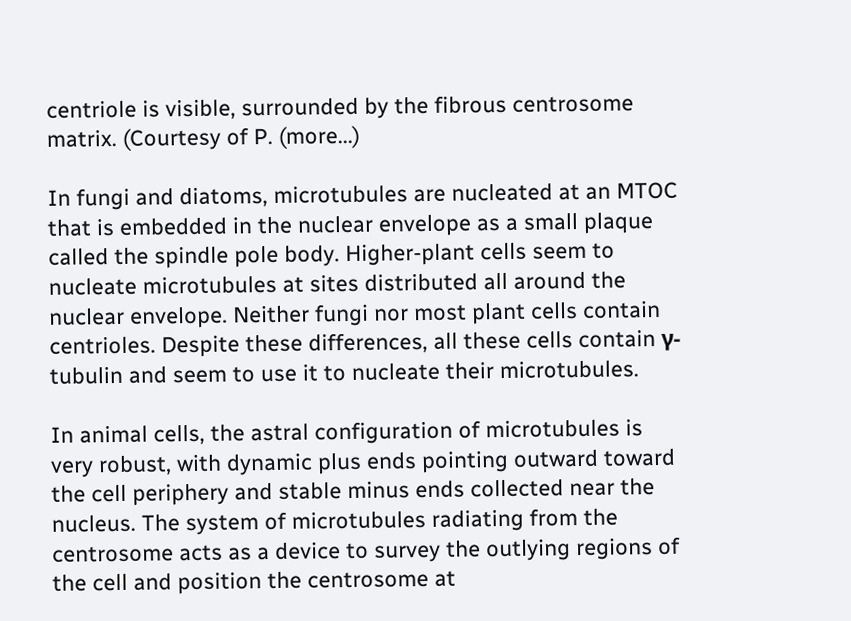centriole is visible, surrounded by the fibrous centrosome matrix. (Courtesy of P. (more...)

In fungi and diatoms, microtubules are nucleated at an MTOC that is embedded in the nuclear envelope as a small plaque called the spindle pole body. Higher-plant cells seem to nucleate microtubules at sites distributed all around the nuclear envelope. Neither fungi nor most plant cells contain centrioles. Despite these differences, all these cells contain γ-tubulin and seem to use it to nucleate their microtubules.

In animal cells, the astral configuration of microtubules is very robust, with dynamic plus ends pointing outward toward the cell periphery and stable minus ends collected near the nucleus. The system of microtubules radiating from the centrosome acts as a device to survey the outlying regions of the cell and position the centrosome at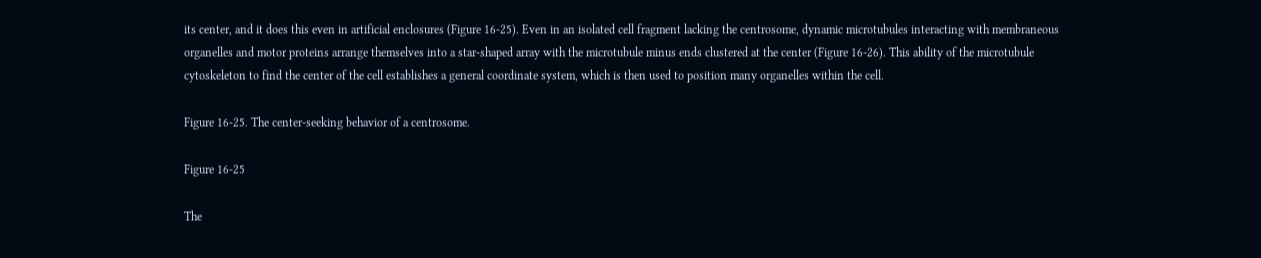its center, and it does this even in artificial enclosures (Figure 16-25). Even in an isolated cell fragment lacking the centrosome, dynamic microtubules interacting with membraneous organelles and motor proteins arrange themselves into a star-shaped array with the microtubule minus ends clustered at the center (Figure 16-26). This ability of the microtubule cytoskeleton to find the center of the cell establishes a general coordinate system, which is then used to position many organelles within the cell.

Figure 16-25. The center-seeking behavior of a centrosome.

Figure 16-25

The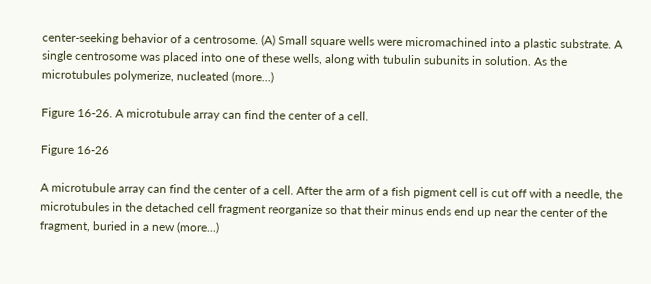center-seeking behavior of a centrosome. (A) Small square wells were micromachined into a plastic substrate. A single centrosome was placed into one of these wells, along with tubulin subunits in solution. As the microtubules polymerize, nucleated (more...)

Figure 16-26. A microtubule array can find the center of a cell.

Figure 16-26

A microtubule array can find the center of a cell. After the arm of a fish pigment cell is cut off with a needle, the microtubules in the detached cell fragment reorganize so that their minus ends end up near the center of the fragment, buried in a new (more...)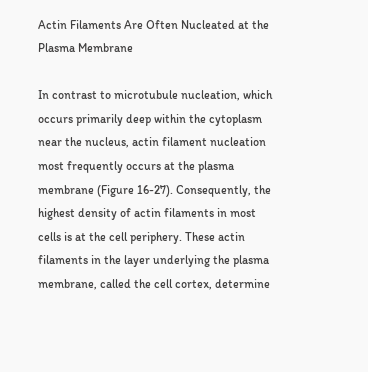Actin Filaments Are Often Nucleated at the Plasma Membrane

In contrast to microtubule nucleation, which occurs primarily deep within the cytoplasm near the nucleus, actin filament nucleation most frequently occurs at the plasma membrane (Figure 16-27). Consequently, the highest density of actin filaments in most cells is at the cell periphery. These actin filaments in the layer underlying the plasma membrane, called the cell cortex, determine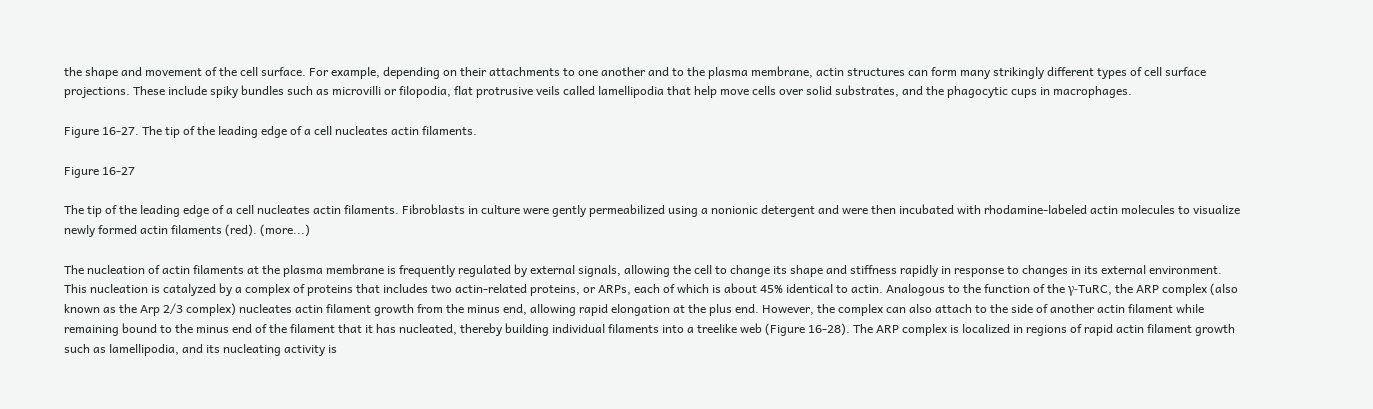the shape and movement of the cell surface. For example, depending on their attachments to one another and to the plasma membrane, actin structures can form many strikingly different types of cell surface projections. These include spiky bundles such as microvilli or filopodia, flat protrusive veils called lamellipodia that help move cells over solid substrates, and the phagocytic cups in macrophages.

Figure 16-27. The tip of the leading edge of a cell nucleates actin filaments.

Figure 16-27

The tip of the leading edge of a cell nucleates actin filaments. Fibroblasts in culture were gently permeabilized using a nonionic detergent and were then incubated with rhodamine-labeled actin molecules to visualize newly formed actin filaments (red). (more...)

The nucleation of actin filaments at the plasma membrane is frequently regulated by external signals, allowing the cell to change its shape and stiffness rapidly in response to changes in its external environment. This nucleation is catalyzed by a complex of proteins that includes two actin-related proteins, or ARPs, each of which is about 45% identical to actin. Analogous to the function of the γ-TuRC, the ARP complex (also known as the Arp 2/3 complex) nucleates actin filament growth from the minus end, allowing rapid elongation at the plus end. However, the complex can also attach to the side of another actin filament while remaining bound to the minus end of the filament that it has nucleated, thereby building individual filaments into a treelike web (Figure 16-28). The ARP complex is localized in regions of rapid actin filament growth such as lamellipodia, and its nucleating activity is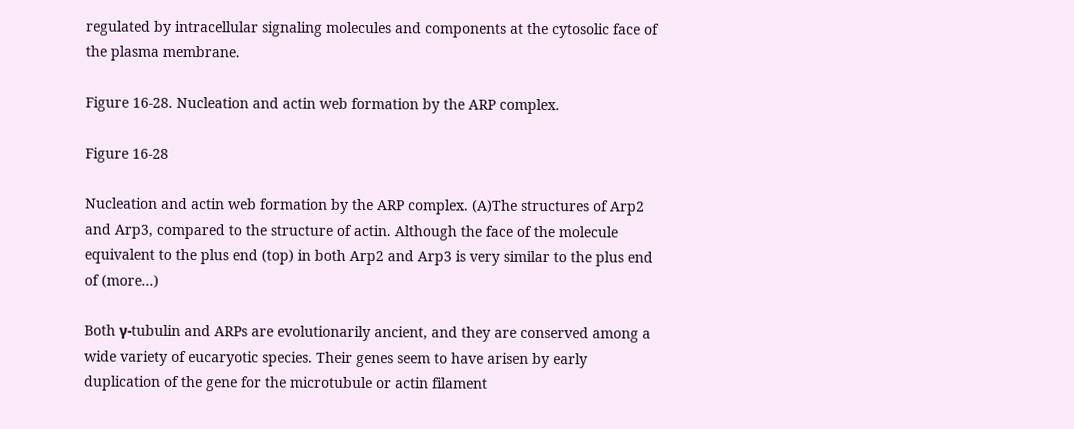regulated by intracellular signaling molecules and components at the cytosolic face of the plasma membrane.

Figure 16-28. Nucleation and actin web formation by the ARP complex.

Figure 16-28

Nucleation and actin web formation by the ARP complex. (A)The structures of Arp2 and Arp3, compared to the structure of actin. Although the face of the molecule equivalent to the plus end (top) in both Arp2 and Arp3 is very similar to the plus end of (more...)

Both γ-tubulin and ARPs are evolutionarily ancient, and they are conserved among a wide variety of eucaryotic species. Their genes seem to have arisen by early duplication of the gene for the microtubule or actin filament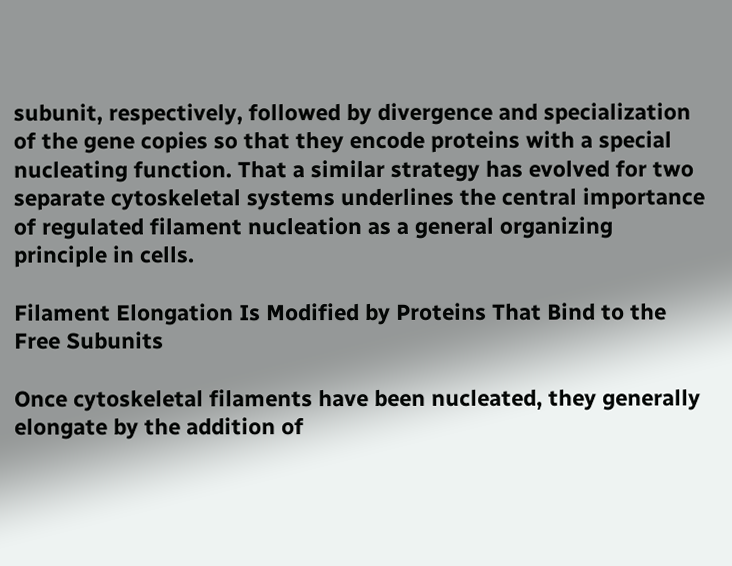subunit, respectively, followed by divergence and specialization of the gene copies so that they encode proteins with a special nucleating function. That a similar strategy has evolved for two separate cytoskeletal systems underlines the central importance of regulated filament nucleation as a general organizing principle in cells.

Filament Elongation Is Modified by Proteins That Bind to the Free Subunits

Once cytoskeletal filaments have been nucleated, they generally elongate by the addition of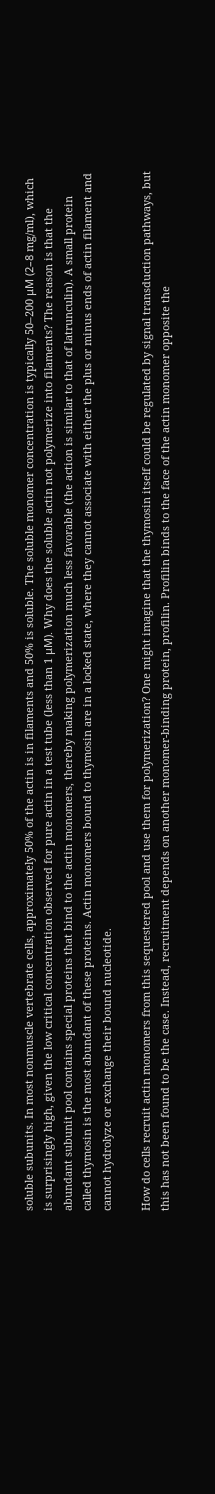soluble subunits. In most nonmuscle vertebrate cells, approximately 50% of the actin is in filaments and 50% is soluble. The soluble monomer concentration is typically 50–200 μM (2–8 mg/ml), which is surprisingly high, given the low critical concentration observed for pure actin in a test tube (less than 1 μM). Why does the soluble actin not polymerize into filaments? The reason is that the abundant subunit pool contains special proteins that bind to the actin monomers, thereby making polymerization much less favorable (the action is similar to that of latrunculin). A small protein called thymosin is the most abundant of these proteins. Actin monomers bound to thymosin are in a locked state, where they cannot associate with either the plus or minus ends of actin filament and cannot hydrolyze or exchange their bound nucleotide.

How do cells recruit actin monomers from this sequestered pool and use them for polymerization? One might imagine that the thymosin itself could be regulated by signal transduction pathways, but this has not been found to be the case. Instead, recruitment depends on another monomer-binding protein, profilin. Profilin binds to the face of the actin monomer opposite the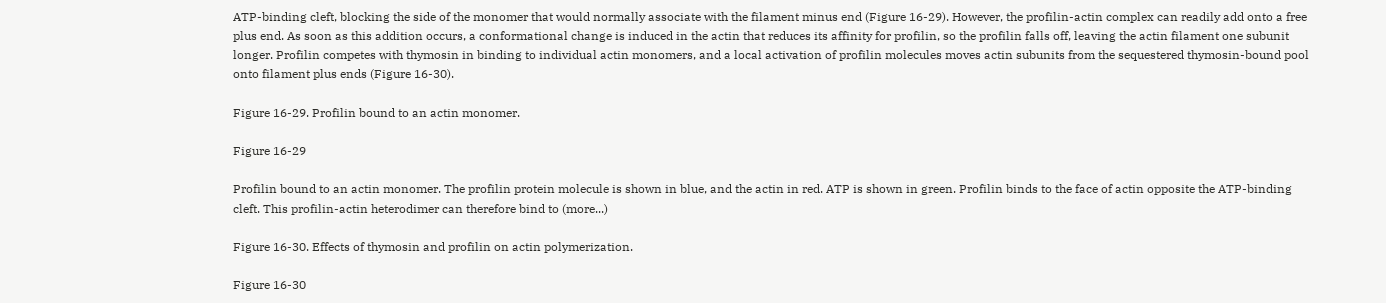ATP-binding cleft, blocking the side of the monomer that would normally associate with the filament minus end (Figure 16-29). However, the profilin-actin complex can readily add onto a free plus end. As soon as this addition occurs, a conformational change is induced in the actin that reduces its affinity for profilin, so the profilin falls off, leaving the actin filament one subunit longer. Profilin competes with thymosin in binding to individual actin monomers, and a local activation of profilin molecules moves actin subunits from the sequestered thymosin-bound pool onto filament plus ends (Figure 16-30).

Figure 16-29. Profilin bound to an actin monomer.

Figure 16-29

Profilin bound to an actin monomer. The profilin protein molecule is shown in blue, and the actin in red. ATP is shown in green. Profilin binds to the face of actin opposite the ATP-binding cleft. This profilin-actin heterodimer can therefore bind to (more...)

Figure 16-30. Effects of thymosin and profilin on actin polymerization.

Figure 16-30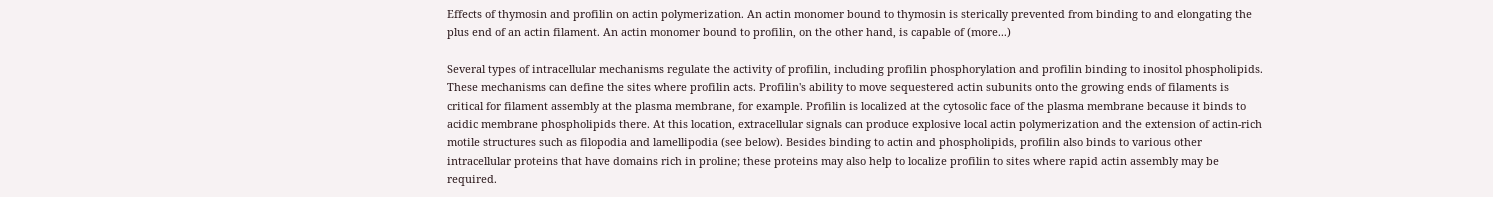Effects of thymosin and profilin on actin polymerization. An actin monomer bound to thymosin is sterically prevented from binding to and elongating the plus end of an actin filament. An actin monomer bound to profilin, on the other hand, is capable of (more...)

Several types of intracellular mechanisms regulate the activity of profilin, including profilin phosphorylation and profilin binding to inositol phospholipids. These mechanisms can define the sites where profilin acts. Profilin's ability to move sequestered actin subunits onto the growing ends of filaments is critical for filament assembly at the plasma membrane, for example. Profilin is localized at the cytosolic face of the plasma membrane because it binds to acidic membrane phospholipids there. At this location, extracellular signals can produce explosive local actin polymerization and the extension of actin-rich motile structures such as filopodia and lamellipodia (see below). Besides binding to actin and phospholipids, profilin also binds to various other intracellular proteins that have domains rich in proline; these proteins may also help to localize profilin to sites where rapid actin assembly may be required.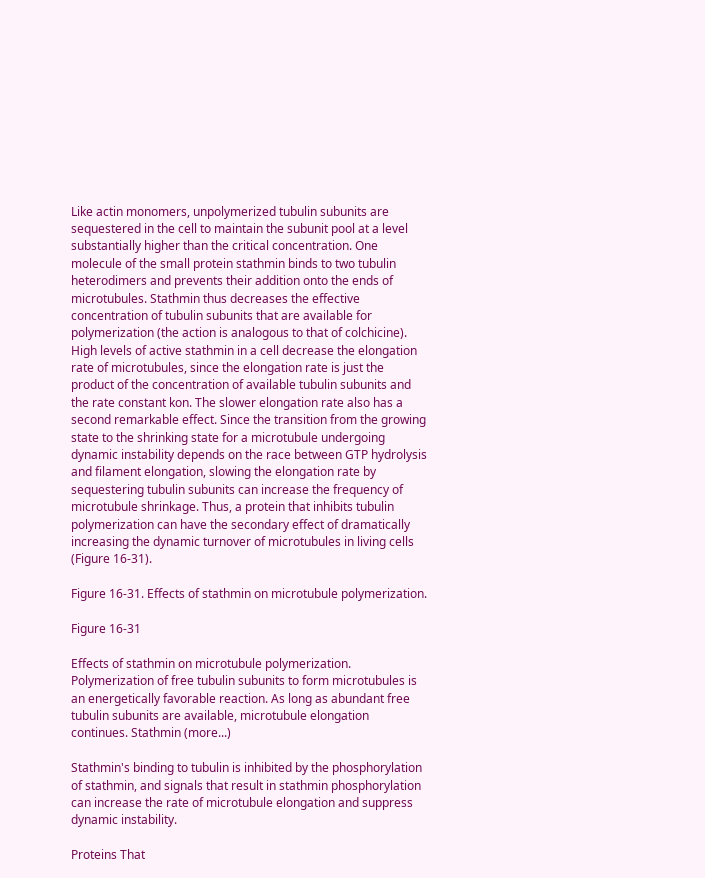Like actin monomers, unpolymerized tubulin subunits are sequestered in the cell to maintain the subunit pool at a level substantially higher than the critical concentration. One molecule of the small protein stathmin binds to two tubulin heterodimers and prevents their addition onto the ends of microtubules. Stathmin thus decreases the effective concentration of tubulin subunits that are available for polymerization (the action is analogous to that of colchicine). High levels of active stathmin in a cell decrease the elongation rate of microtubules, since the elongation rate is just the product of the concentration of available tubulin subunits and the rate constant kon. The slower elongation rate also has a second remarkable effect. Since the transition from the growing state to the shrinking state for a microtubule undergoing dynamic instability depends on the race between GTP hydrolysis and filament elongation, slowing the elongation rate by sequestering tubulin subunits can increase the frequency of microtubule shrinkage. Thus, a protein that inhibits tubulin polymerization can have the secondary effect of dramatically increasing the dynamic turnover of microtubules in living cells (Figure 16-31).

Figure 16-31. Effects of stathmin on microtubule polymerization.

Figure 16-31

Effects of stathmin on microtubule polymerization. Polymerization of free tubulin subunits to form microtubules is an energetically favorable reaction. As long as abundant free tubulin subunits are available, microtubule elongation continues. Stathmin (more...)

Stathmin's binding to tubulin is inhibited by the phosphorylation of stathmin, and signals that result in stathmin phosphorylation can increase the rate of microtubule elongation and suppress dynamic instability.

Proteins That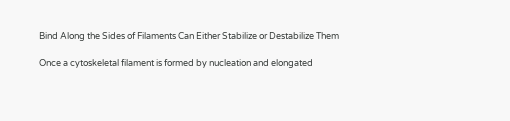Bind Along the Sides of Filaments Can Either Stabilize or Destabilize Them

Once a cytoskeletal filament is formed by nucleation and elongated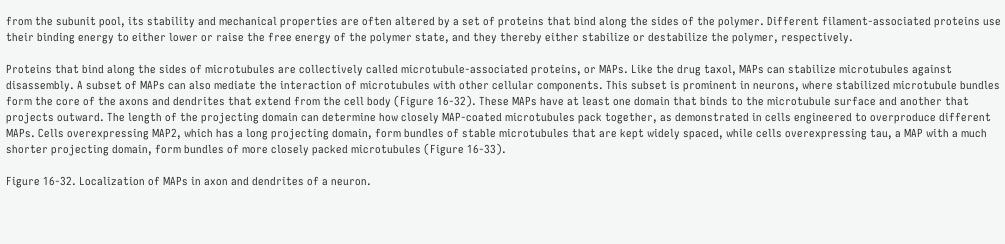from the subunit pool, its stability and mechanical properties are often altered by a set of proteins that bind along the sides of the polymer. Different filament-associated proteins use their binding energy to either lower or raise the free energy of the polymer state, and they thereby either stabilize or destabilize the polymer, respectively.

Proteins that bind along the sides of microtubules are collectively called microtubule-associated proteins, or MAPs. Like the drug taxol, MAPs can stabilize microtubules against disassembly. A subset of MAPs can also mediate the interaction of microtubules with other cellular components. This subset is prominent in neurons, where stabilized microtubule bundles form the core of the axons and dendrites that extend from the cell body (Figure 16-32). These MAPs have at least one domain that binds to the microtubule surface and another that projects outward. The length of the projecting domain can determine how closely MAP-coated microtubules pack together, as demonstrated in cells engineered to overproduce different MAPs. Cells overexpressing MAP2, which has a long projecting domain, form bundles of stable microtubules that are kept widely spaced, while cells overexpressing tau, a MAP with a much shorter projecting domain, form bundles of more closely packed microtubules (Figure 16-33).

Figure 16-32. Localization of MAPs in axon and dendrites of a neuron.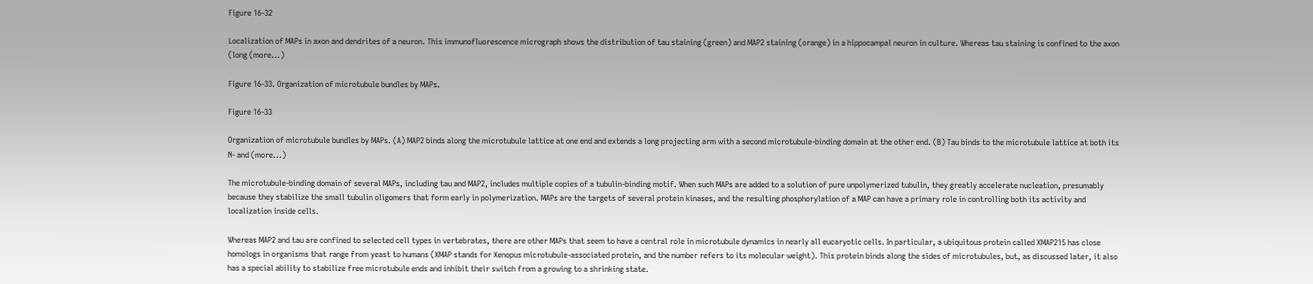Figure 16-32

Localization of MAPs in axon and dendrites of a neuron. This immunofluorescence micrograph shows the distribution of tau staining (green) and MAP2 staining (orange) in a hippocampal neuron in culture. Whereas tau staining is confined to the axon (long (more...)

Figure 16-33. Organization of microtubule bundles by MAPs.

Figure 16-33

Organization of microtubule bundles by MAPs. (A) MAP2 binds along the microtubule lattice at one end and extends a long projecting arm with a second microtubule-binding domain at the other end. (B) Tau binds to the microtubule lattice at both its N- and (more...)

The microtubule-binding domain of several MAPs, including tau and MAP2, includes multiple copies of a tubulin-binding motif. When such MAPs are added to a solution of pure unpolymerized tubulin, they greatly accelerate nucleation, presumably because they stabilize the small tubulin oligomers that form early in polymerization. MAPs are the targets of several protein kinases, and the resulting phosphorylation of a MAP can have a primary role in controlling both its activity and localization inside cells.

Whereas MAP2 and tau are confined to selected cell types in vertebrates, there are other MAPs that seem to have a central role in microtubule dynamics in nearly all eucaryotic cells. In particular, a ubiquitous protein called XMAP215 has close homologs in organisms that range from yeast to humans (XMAP stands for Xenopus microtubule-associated protein, and the number refers to its molecular weight). This protein binds along the sides of microtubules, but, as discussed later, it also has a special ability to stabilize free microtubule ends and inhibit their switch from a growing to a shrinking state.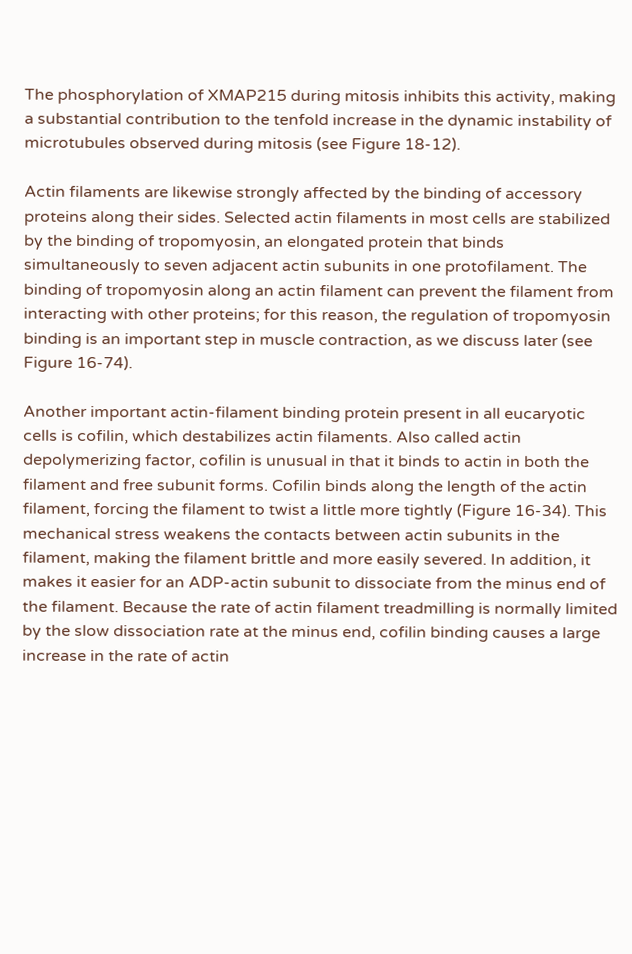The phosphorylation of XMAP215 during mitosis inhibits this activity, making a substantial contribution to the tenfold increase in the dynamic instability of microtubules observed during mitosis (see Figure 18-12).

Actin filaments are likewise strongly affected by the binding of accessory proteins along their sides. Selected actin filaments in most cells are stabilized by the binding of tropomyosin, an elongated protein that binds simultaneously to seven adjacent actin subunits in one protofilament. The binding of tropomyosin along an actin filament can prevent the filament from interacting with other proteins; for this reason, the regulation of tropomyosin binding is an important step in muscle contraction, as we discuss later (see Figure 16-74).

Another important actin-filament binding protein present in all eucaryotic cells is cofilin, which destabilizes actin filaments. Also called actin depolymerizing factor, cofilin is unusual in that it binds to actin in both the filament and free subunit forms. Cofilin binds along the length of the actin filament, forcing the filament to twist a little more tightly (Figure 16-34). This mechanical stress weakens the contacts between actin subunits in the filament, making the filament brittle and more easily severed. In addition, it makes it easier for an ADP-actin subunit to dissociate from the minus end of the filament. Because the rate of actin filament treadmilling is normally limited by the slow dissociation rate at the minus end, cofilin binding causes a large increase in the rate of actin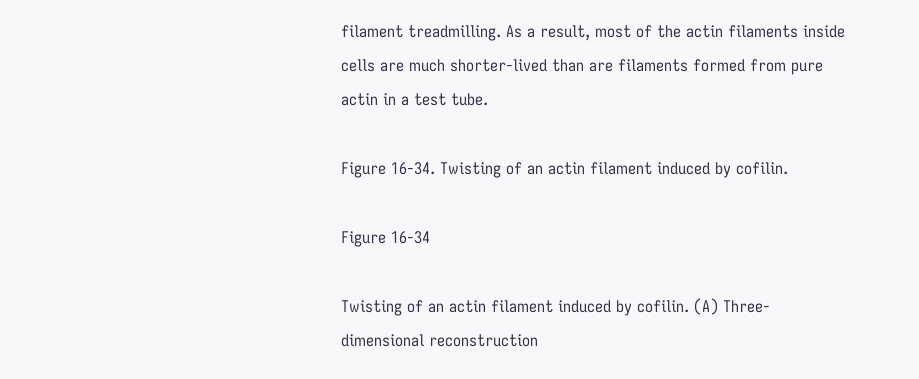filament treadmilling. As a result, most of the actin filaments inside cells are much shorter-lived than are filaments formed from pure actin in a test tube.

Figure 16-34. Twisting of an actin filament induced by cofilin.

Figure 16-34

Twisting of an actin filament induced by cofilin. (A) Three-dimensional reconstruction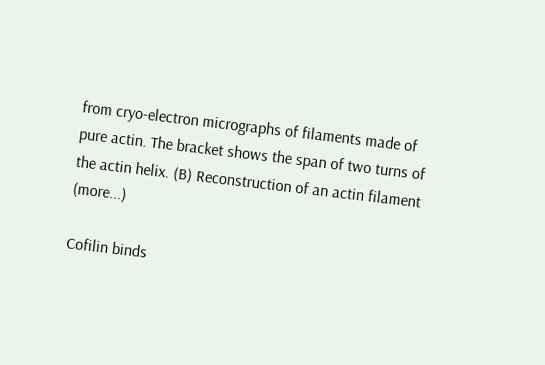from cryo-electron micrographs of filaments made of pure actin. The bracket shows the span of two turns of the actin helix. (B) Reconstruction of an actin filament (more...)

Cofilin binds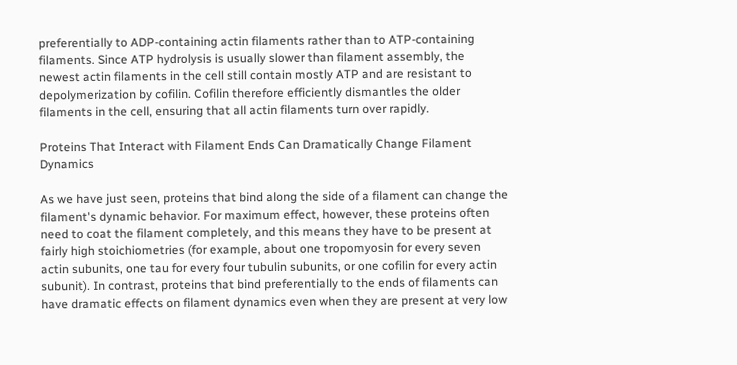preferentially to ADP-containing actin filaments rather than to ATP-containing filaments. Since ATP hydrolysis is usually slower than filament assembly, the newest actin filaments in the cell still contain mostly ATP and are resistant to depolymerization by cofilin. Cofilin therefore efficiently dismantles the older filaments in the cell, ensuring that all actin filaments turn over rapidly.

Proteins That Interact with Filament Ends Can Dramatically Change Filament Dynamics

As we have just seen, proteins that bind along the side of a filament can change the filament's dynamic behavior. For maximum effect, however, these proteins often need to coat the filament completely, and this means they have to be present at fairly high stoichiometries (for example, about one tropomyosin for every seven actin subunits, one tau for every four tubulin subunits, or one cofilin for every actin subunit). In contrast, proteins that bind preferentially to the ends of filaments can have dramatic effects on filament dynamics even when they are present at very low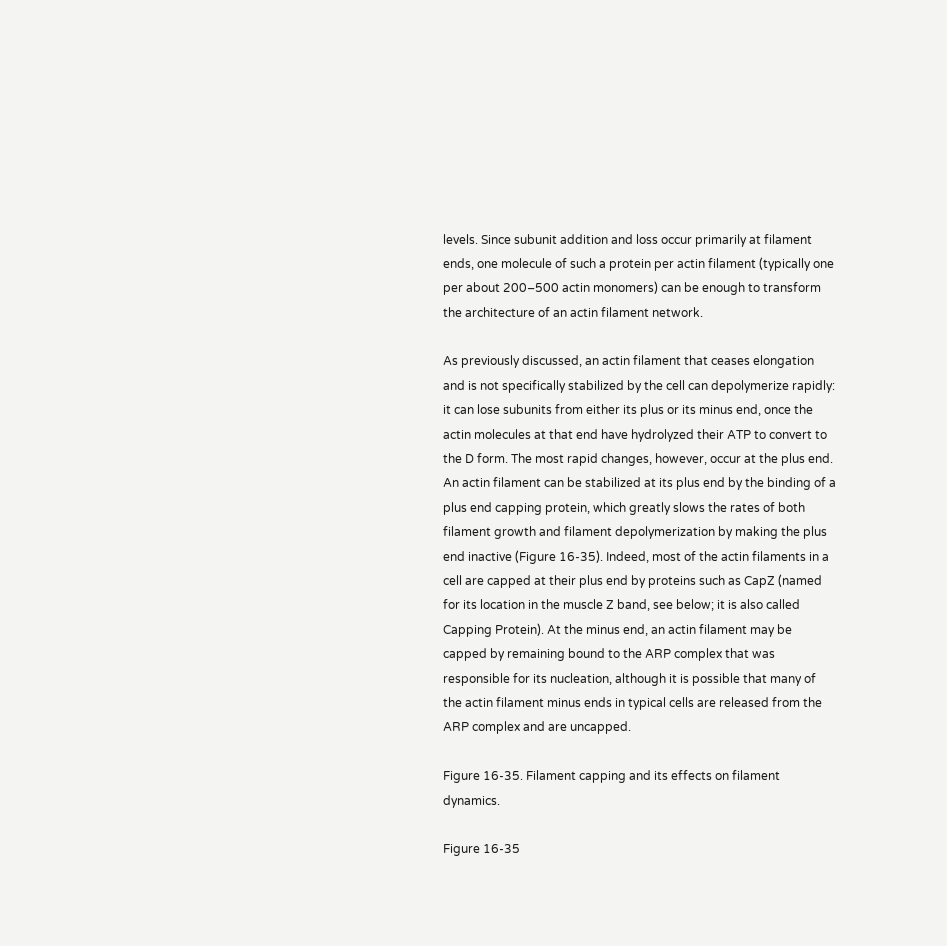levels. Since subunit addition and loss occur primarily at filament ends, one molecule of such a protein per actin filament (typically one per about 200–500 actin monomers) can be enough to transform the architecture of an actin filament network.

As previously discussed, an actin filament that ceases elongation and is not specifically stabilized by the cell can depolymerize rapidly: it can lose subunits from either its plus or its minus end, once the actin molecules at that end have hydrolyzed their ATP to convert to the D form. The most rapid changes, however, occur at the plus end. An actin filament can be stabilized at its plus end by the binding of a plus end capping protein, which greatly slows the rates of both filament growth and filament depolymerization by making the plus end inactive (Figure 16-35). Indeed, most of the actin filaments in a cell are capped at their plus end by proteins such as CapZ (named for its location in the muscle Z band, see below; it is also called Capping Protein). At the minus end, an actin filament may be capped by remaining bound to the ARP complex that was responsible for its nucleation, although it is possible that many of the actin filament minus ends in typical cells are released from the ARP complex and are uncapped.

Figure 16-35. Filament capping and its effects on filament dynamics.

Figure 16-35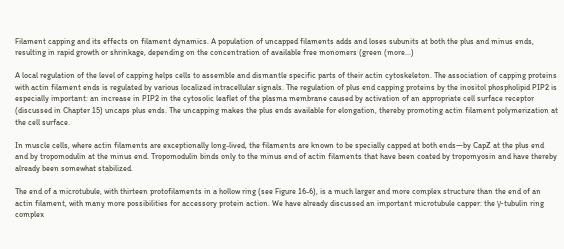Filament capping and its effects on filament dynamics. A population of uncapped filaments adds and loses subunits at both the plus and minus ends, resulting in rapid growth or shrinkage, depending on the concentration of available free monomers (green (more...)

A local regulation of the level of capping helps cells to assemble and dismantle specific parts of their actin cytoskeleton. The association of capping proteins with actin filament ends is regulated by various localized intracellular signals. The regulation of plus end capping proteins by the inositol phospholipid PIP2 is especially important: an increase in PIP2 in the cytosolic leaflet of the plasma membrane caused by activation of an appropriate cell surface receptor (discussed in Chapter 15) uncaps plus ends. The uncapping makes the plus ends available for elongation, thereby promoting actin filament polymerization at the cell surface.

In muscle cells, where actin filaments are exceptionally long-lived, the filaments are known to be specially capped at both ends—by CapZ at the plus end and by tropomodulin at the minus end. Tropomodulin binds only to the minus end of actin filaments that have been coated by tropomyosin and have thereby already been somewhat stabilized.

The end of a microtubule, with thirteen protofilaments in a hollow ring (see Figure 16-6), is a much larger and more complex structure than the end of an actin filament, with many more possibilities for accessory protein action. We have already discussed an important microtubule capper: the γ-tubulin ring complex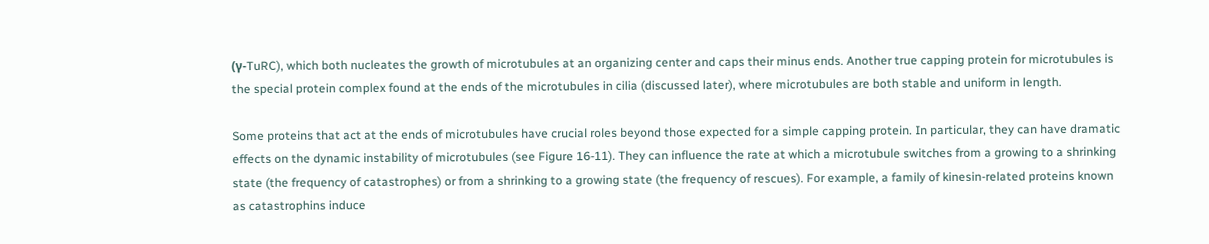(γ-TuRC), which both nucleates the growth of microtubules at an organizing center and caps their minus ends. Another true capping protein for microtubules is the special protein complex found at the ends of the microtubules in cilia (discussed later), where microtubules are both stable and uniform in length.

Some proteins that act at the ends of microtubules have crucial roles beyond those expected for a simple capping protein. In particular, they can have dramatic effects on the dynamic instability of microtubules (see Figure 16-11). They can influence the rate at which a microtubule switches from a growing to a shrinking state (the frequency of catastrophes) or from a shrinking to a growing state (the frequency of rescues). For example, a family of kinesin-related proteins known as catastrophins induce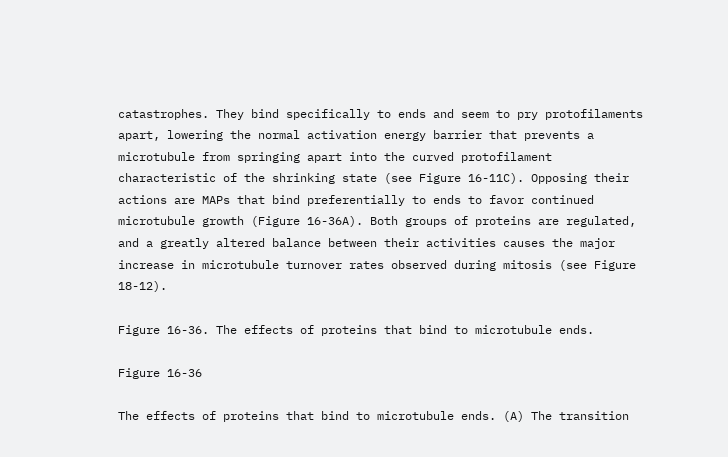catastrophes. They bind specifically to ends and seem to pry protofilaments apart, lowering the normal activation energy barrier that prevents a microtubule from springing apart into the curved protofilament characteristic of the shrinking state (see Figure 16-11C). Opposing their actions are MAPs that bind preferentially to ends to favor continued microtubule growth (Figure 16-36A). Both groups of proteins are regulated, and a greatly altered balance between their activities causes the major increase in microtubule turnover rates observed during mitosis (see Figure 18-12).

Figure 16-36. The effects of proteins that bind to microtubule ends.

Figure 16-36

The effects of proteins that bind to microtubule ends. (A) The transition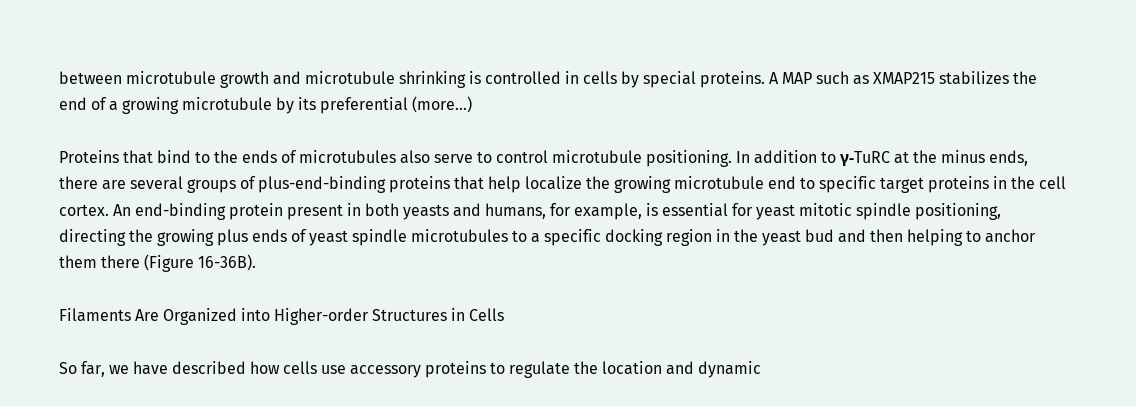between microtubule growth and microtubule shrinking is controlled in cells by special proteins. A MAP such as XMAP215 stabilizes the end of a growing microtubule by its preferential (more...)

Proteins that bind to the ends of microtubules also serve to control microtubule positioning. In addition to γ-TuRC at the minus ends, there are several groups of plus-end-binding proteins that help localize the growing microtubule end to specific target proteins in the cell cortex. An end-binding protein present in both yeasts and humans, for example, is essential for yeast mitotic spindle positioning, directing the growing plus ends of yeast spindle microtubules to a specific docking region in the yeast bud and then helping to anchor them there (Figure 16-36B).

Filaments Are Organized into Higher-order Structures in Cells

So far, we have described how cells use accessory proteins to regulate the location and dynamic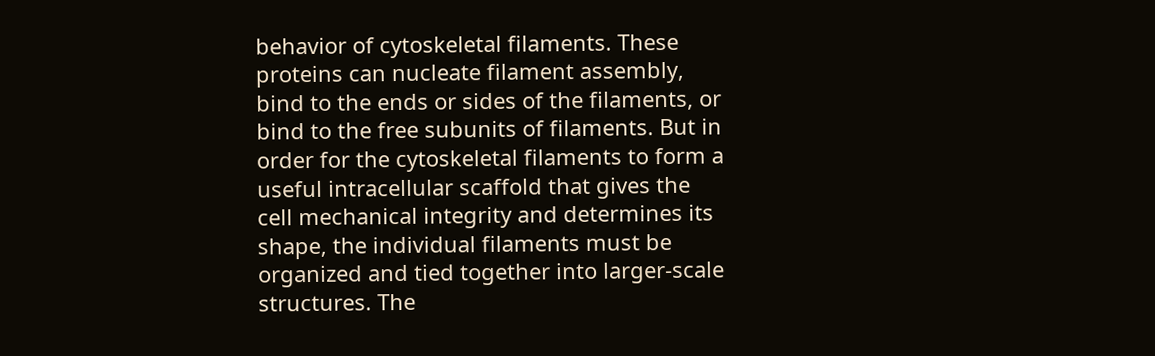behavior of cytoskeletal filaments. These proteins can nucleate filament assembly, bind to the ends or sides of the filaments, or bind to the free subunits of filaments. But in order for the cytoskeletal filaments to form a useful intracellular scaffold that gives the cell mechanical integrity and determines its shape, the individual filaments must be organized and tied together into larger-scale structures. The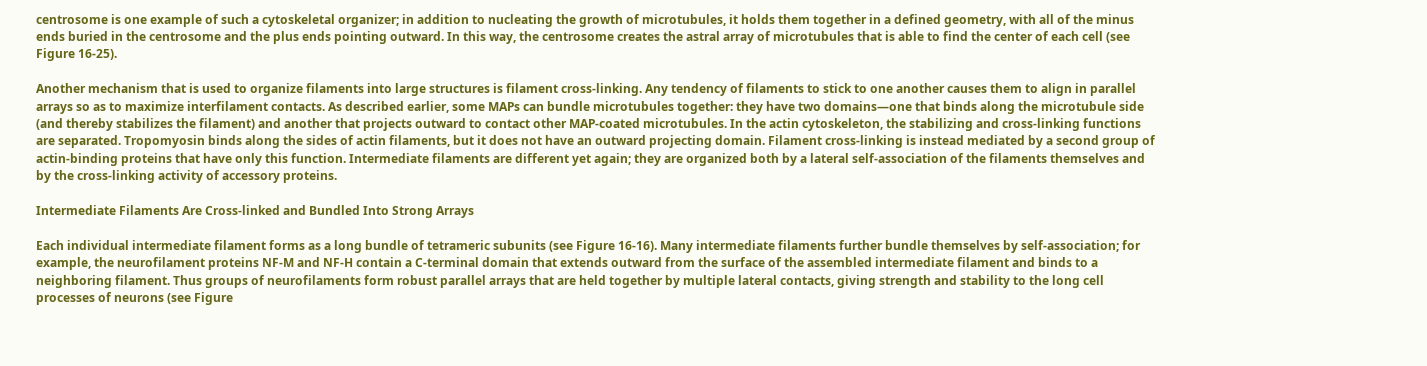centrosome is one example of such a cytoskeletal organizer; in addition to nucleating the growth of microtubules, it holds them together in a defined geometry, with all of the minus ends buried in the centrosome and the plus ends pointing outward. In this way, the centrosome creates the astral array of microtubules that is able to find the center of each cell (see Figure 16-25).

Another mechanism that is used to organize filaments into large structures is filament cross-linking. Any tendency of filaments to stick to one another causes them to align in parallel arrays so as to maximize interfilament contacts. As described earlier, some MAPs can bundle microtubules together: they have two domains—one that binds along the microtubule side (and thereby stabilizes the filament) and another that projects outward to contact other MAP-coated microtubules. In the actin cytoskeleton, the stabilizing and cross-linking functions are separated. Tropomyosin binds along the sides of actin filaments, but it does not have an outward projecting domain. Filament cross-linking is instead mediated by a second group of actin-binding proteins that have only this function. Intermediate filaments are different yet again; they are organized both by a lateral self-association of the filaments themselves and by the cross-linking activity of accessory proteins.

Intermediate Filaments Are Cross-linked and Bundled Into Strong Arrays

Each individual intermediate filament forms as a long bundle of tetrameric subunits (see Figure 16-16). Many intermediate filaments further bundle themselves by self-association; for example, the neurofilament proteins NF-M and NF-H contain a C-terminal domain that extends outward from the surface of the assembled intermediate filament and binds to a neighboring filament. Thus groups of neurofilaments form robust parallel arrays that are held together by multiple lateral contacts, giving strength and stability to the long cell processes of neurons (see Figure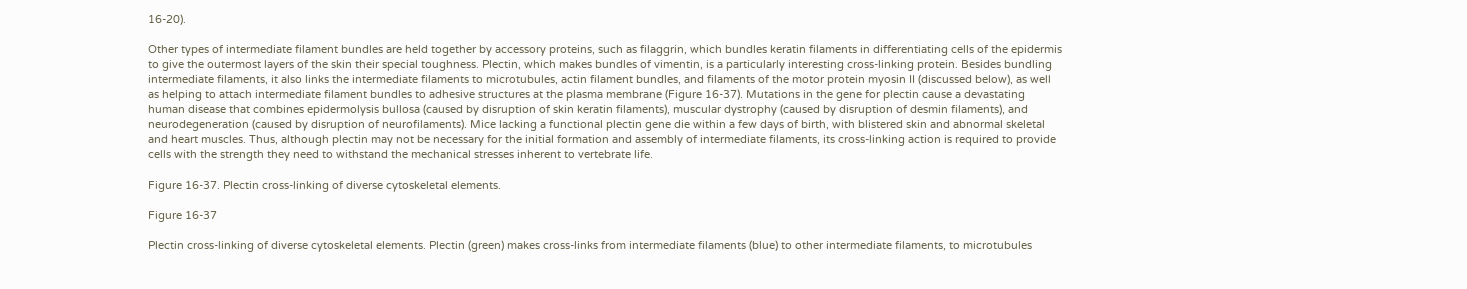16-20).

Other types of intermediate filament bundles are held together by accessory proteins, such as filaggrin, which bundles keratin filaments in differentiating cells of the epidermis to give the outermost layers of the skin their special toughness. Plectin, which makes bundles of vimentin, is a particularly interesting cross-linking protein. Besides bundling intermediate filaments, it also links the intermediate filaments to microtubules, actin filament bundles, and filaments of the motor protein myosin II (discussed below), as well as helping to attach intermediate filament bundles to adhesive structures at the plasma membrane (Figure 16-37). Mutations in the gene for plectin cause a devastating human disease that combines epidermolysis bullosa (caused by disruption of skin keratin filaments), muscular dystrophy (caused by disruption of desmin filaments), and neurodegeneration (caused by disruption of neurofilaments). Mice lacking a functional plectin gene die within a few days of birth, with blistered skin and abnormal skeletal and heart muscles. Thus, although plectin may not be necessary for the initial formation and assembly of intermediate filaments, its cross-linking action is required to provide cells with the strength they need to withstand the mechanical stresses inherent to vertebrate life.

Figure 16-37. Plectin cross-linking of diverse cytoskeletal elements.

Figure 16-37

Plectin cross-linking of diverse cytoskeletal elements. Plectin (green) makes cross-links from intermediate filaments (blue) to other intermediate filaments, to microtubules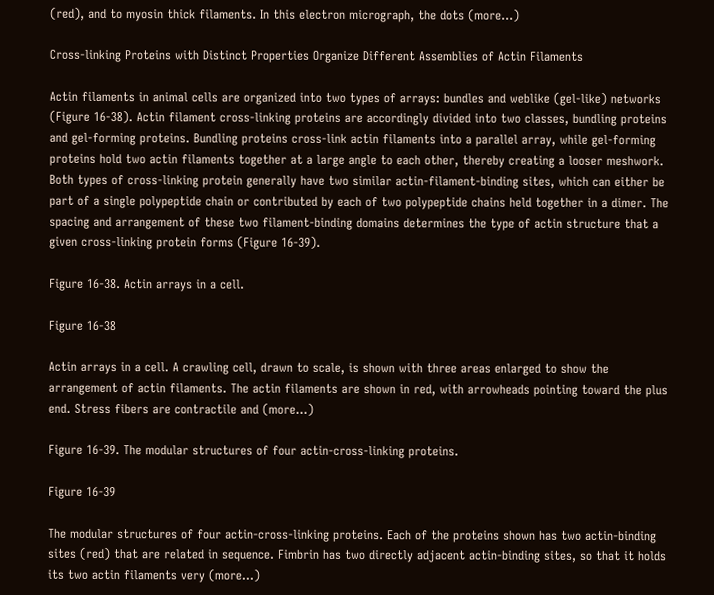(red), and to myosin thick filaments. In this electron micrograph, the dots (more...)

Cross-linking Proteins with Distinct Properties Organize Different Assemblies of Actin Filaments

Actin filaments in animal cells are organized into two types of arrays: bundles and weblike (gel-like) networks (Figure 16-38). Actin filament cross-linking proteins are accordingly divided into two classes, bundling proteins and gel-forming proteins. Bundling proteins cross-link actin filaments into a parallel array, while gel-forming proteins hold two actin filaments together at a large angle to each other, thereby creating a looser meshwork. Both types of cross-linking protein generally have two similar actin-filament-binding sites, which can either be part of a single polypeptide chain or contributed by each of two polypeptide chains held together in a dimer. The spacing and arrangement of these two filament-binding domains determines the type of actin structure that a given cross-linking protein forms (Figure 16-39).

Figure 16-38. Actin arrays in a cell.

Figure 16-38

Actin arrays in a cell. A crawling cell, drawn to scale, is shown with three areas enlarged to show the arrangement of actin filaments. The actin filaments are shown in red, with arrowheads pointing toward the plus end. Stress fibers are contractile and (more...)

Figure 16-39. The modular structures of four actin-cross-linking proteins.

Figure 16-39

The modular structures of four actin-cross-linking proteins. Each of the proteins shown has two actin-binding sites (red) that are related in sequence. Fimbrin has two directly adjacent actin-binding sites, so that it holds its two actin filaments very (more...)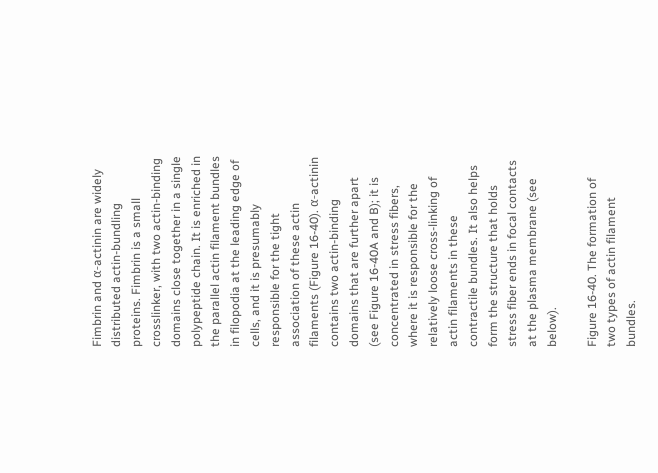Fimbrin and α-actinin are widely distributed actin-bundling proteins. Fimbrin is a small crosslinker, with two actin-binding domains close together in a single polypeptide chain. It is enriched in the parallel actin filament bundles in filopodia at the leading edge of cells, and it is presumably responsible for the tight association of these actin filaments (Figure 16-40). α-actinin contains two actin-binding domains that are further apart (see Figure 16-40A and B); it is concentrated in stress fibers, where it is responsible for the relatively loose cross-linking of actin filaments in these contractile bundles. It also helps form the structure that holds stress fiber ends in focal contacts at the plasma membrane (see below).

Figure 16-40. The formation of two types of actin filament bundles.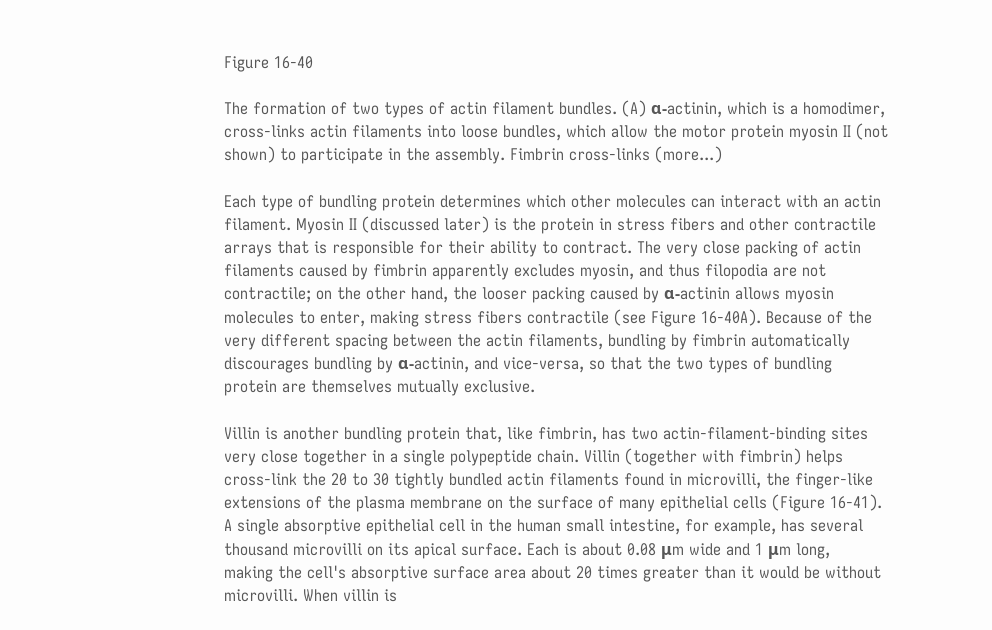Figure 16-40

The formation of two types of actin filament bundles. (A) α-actinin, which is a homodimer, cross-links actin filaments into loose bundles, which allow the motor protein myosin II (not shown) to participate in the assembly. Fimbrin cross-links (more...)

Each type of bundling protein determines which other molecules can interact with an actin filament. Myosin II (discussed later) is the protein in stress fibers and other contractile arrays that is responsible for their ability to contract. The very close packing of actin filaments caused by fimbrin apparently excludes myosin, and thus filopodia are not contractile; on the other hand, the looser packing caused by α-actinin allows myosin molecules to enter, making stress fibers contractile (see Figure 16-40A). Because of the very different spacing between the actin filaments, bundling by fimbrin automatically discourages bundling by α-actinin, and vice-versa, so that the two types of bundling protein are themselves mutually exclusive.

Villin is another bundling protein that, like fimbrin, has two actin-filament-binding sites very close together in a single polypeptide chain. Villin (together with fimbrin) helps cross-link the 20 to 30 tightly bundled actin filaments found in microvilli, the finger-like extensions of the plasma membrane on the surface of many epithelial cells (Figure 16-41). A single absorptive epithelial cell in the human small intestine, for example, has several thousand microvilli on its apical surface. Each is about 0.08 μm wide and 1 μm long, making the cell's absorptive surface area about 20 times greater than it would be without microvilli. When villin is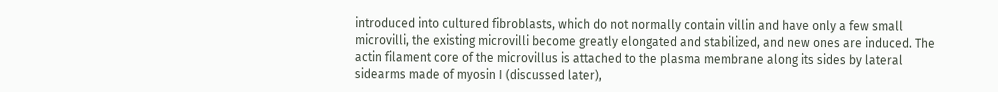introduced into cultured fibroblasts, which do not normally contain villin and have only a few small microvilli, the existing microvilli become greatly elongated and stabilized, and new ones are induced. The actin filament core of the microvillus is attached to the plasma membrane along its sides by lateral sidearms made of myosin I (discussed later),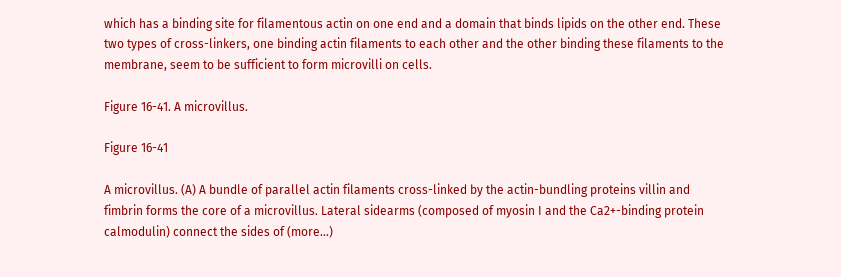which has a binding site for filamentous actin on one end and a domain that binds lipids on the other end. These two types of cross-linkers, one binding actin filaments to each other and the other binding these filaments to the membrane, seem to be sufficient to form microvilli on cells.

Figure 16-41. A microvillus.

Figure 16-41

A microvillus. (A) A bundle of parallel actin filaments cross-linked by the actin-bundling proteins villin and fimbrin forms the core of a microvillus. Lateral sidearms (composed of myosin I and the Ca2+-binding protein calmodulin) connect the sides of (more...)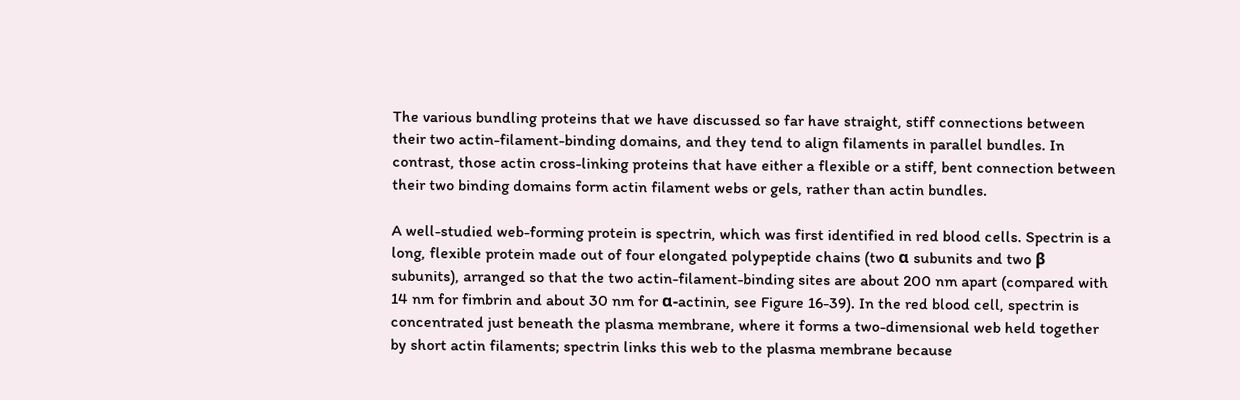The various bundling proteins that we have discussed so far have straight, stiff connections between their two actin-filament-binding domains, and they tend to align filaments in parallel bundles. In contrast, those actin cross-linking proteins that have either a flexible or a stiff, bent connection between their two binding domains form actin filament webs or gels, rather than actin bundles.

A well-studied web-forming protein is spectrin, which was first identified in red blood cells. Spectrin is a long, flexible protein made out of four elongated polypeptide chains (two α subunits and two β subunits), arranged so that the two actin-filament-binding sites are about 200 nm apart (compared with 14 nm for fimbrin and about 30 nm for α-actinin, see Figure 16-39). In the red blood cell, spectrin is concentrated just beneath the plasma membrane, where it forms a two-dimensional web held together by short actin filaments; spectrin links this web to the plasma membrane because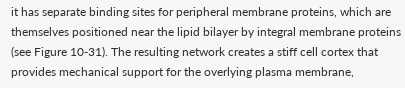it has separate binding sites for peripheral membrane proteins, which are themselves positioned near the lipid bilayer by integral membrane proteins (see Figure 10-31). The resulting network creates a stiff cell cortex that provides mechanical support for the overlying plasma membrane,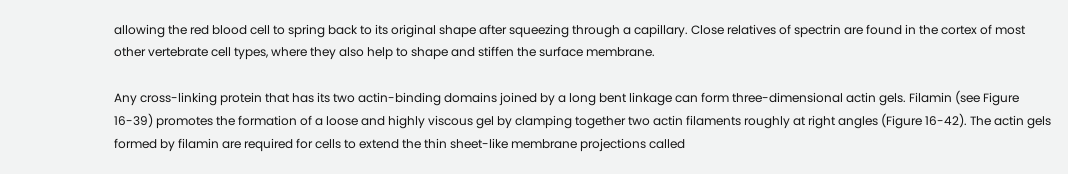allowing the red blood cell to spring back to its original shape after squeezing through a capillary. Close relatives of spectrin are found in the cortex of most other vertebrate cell types, where they also help to shape and stiffen the surface membrane.

Any cross-linking protein that has its two actin-binding domains joined by a long bent linkage can form three-dimensional actin gels. Filamin (see Figure 16-39) promotes the formation of a loose and highly viscous gel by clamping together two actin filaments roughly at right angles (Figure 16-42). The actin gels formed by filamin are required for cells to extend the thin sheet-like membrane projections called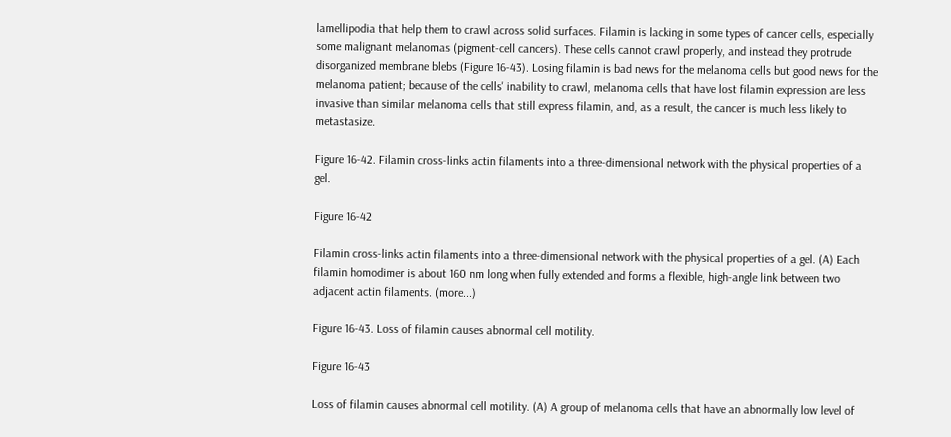lamellipodia that help them to crawl across solid surfaces. Filamin is lacking in some types of cancer cells, especially some malignant melanomas (pigment-cell cancers). These cells cannot crawl properly, and instead they protrude disorganized membrane blebs (Figure 16-43). Losing filamin is bad news for the melanoma cells but good news for the melanoma patient; because of the cells' inability to crawl, melanoma cells that have lost filamin expression are less invasive than similar melanoma cells that still express filamin, and, as a result, the cancer is much less likely to metastasize.

Figure 16-42. Filamin cross-links actin filaments into a three-dimensional network with the physical properties of a gel.

Figure 16-42

Filamin cross-links actin filaments into a three-dimensional network with the physical properties of a gel. (A) Each filamin homodimer is about 160 nm long when fully extended and forms a flexible, high-angle link between two adjacent actin filaments. (more...)

Figure 16-43. Loss of filamin causes abnormal cell motility.

Figure 16-43

Loss of filamin causes abnormal cell motility. (A) A group of melanoma cells that have an abnormally low level of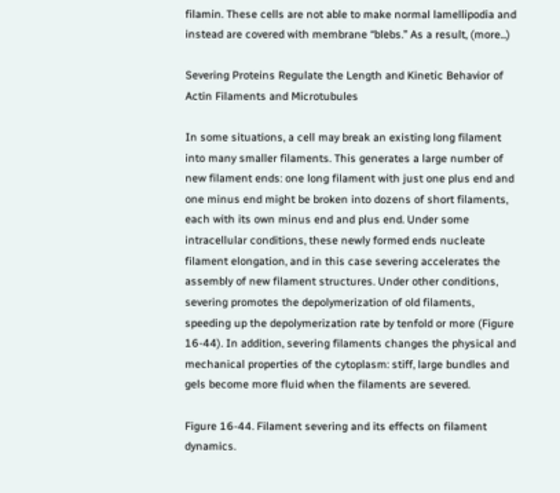filamin. These cells are not able to make normal lamellipodia and instead are covered with membrane “blebs.” As a result, (more...)

Severing Proteins Regulate the Length and Kinetic Behavior of Actin Filaments and Microtubules

In some situations, a cell may break an existing long filament into many smaller filaments. This generates a large number of new filament ends: one long filament with just one plus end and one minus end might be broken into dozens of short filaments, each with its own minus end and plus end. Under some intracellular conditions, these newly formed ends nucleate filament elongation, and in this case severing accelerates the assembly of new filament structures. Under other conditions, severing promotes the depolymerization of old filaments, speeding up the depolymerization rate by tenfold or more (Figure 16-44). In addition, severing filaments changes the physical and mechanical properties of the cytoplasm: stiff, large bundles and gels become more fluid when the filaments are severed.

Figure 16-44. Filament severing and its effects on filament dynamics.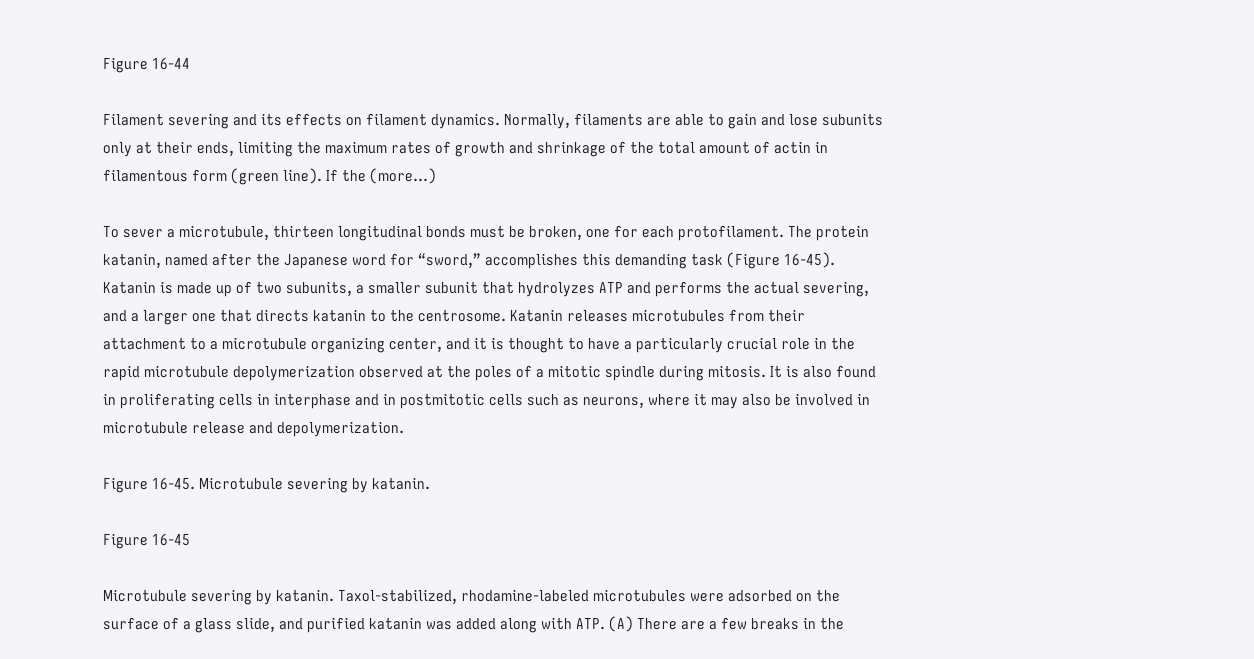Figure 16-44

Filament severing and its effects on filament dynamics. Normally, filaments are able to gain and lose subunits only at their ends, limiting the maximum rates of growth and shrinkage of the total amount of actin in filamentous form (green line). If the (more...)

To sever a microtubule, thirteen longitudinal bonds must be broken, one for each protofilament. The protein katanin, named after the Japanese word for “sword,” accomplishes this demanding task (Figure 16-45). Katanin is made up of two subunits, a smaller subunit that hydrolyzes ATP and performs the actual severing, and a larger one that directs katanin to the centrosome. Katanin releases microtubules from their attachment to a microtubule organizing center, and it is thought to have a particularly crucial role in the rapid microtubule depolymerization observed at the poles of a mitotic spindle during mitosis. It is also found in proliferating cells in interphase and in postmitotic cells such as neurons, where it may also be involved in microtubule release and depolymerization.

Figure 16-45. Microtubule severing by katanin.

Figure 16-45

Microtubule severing by katanin. Taxol-stabilized, rhodamine-labeled microtubules were adsorbed on the surface of a glass slide, and purified katanin was added along with ATP. (A) There are a few breaks in the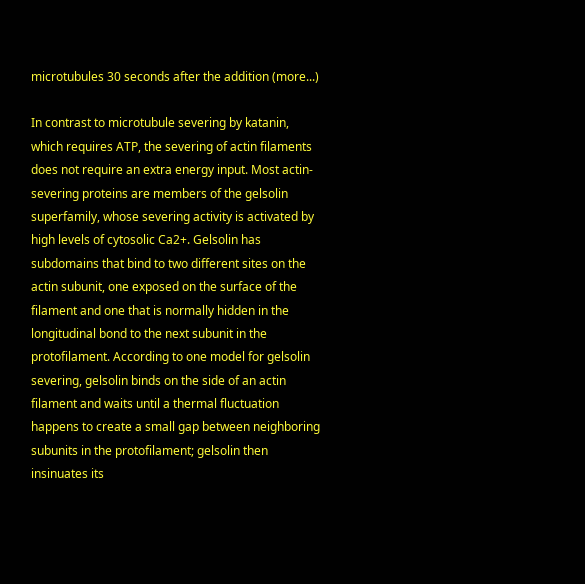microtubules 30 seconds after the addition (more...)

In contrast to microtubule severing by katanin, which requires ATP, the severing of actin filaments does not require an extra energy input. Most actin-severing proteins are members of the gelsolin superfamily, whose severing activity is activated by high levels of cytosolic Ca2+. Gelsolin has subdomains that bind to two different sites on the actin subunit, one exposed on the surface of the filament and one that is normally hidden in the longitudinal bond to the next subunit in the protofilament. According to one model for gelsolin severing, gelsolin binds on the side of an actin filament and waits until a thermal fluctuation happens to create a small gap between neighboring subunits in the protofilament; gelsolin then insinuates its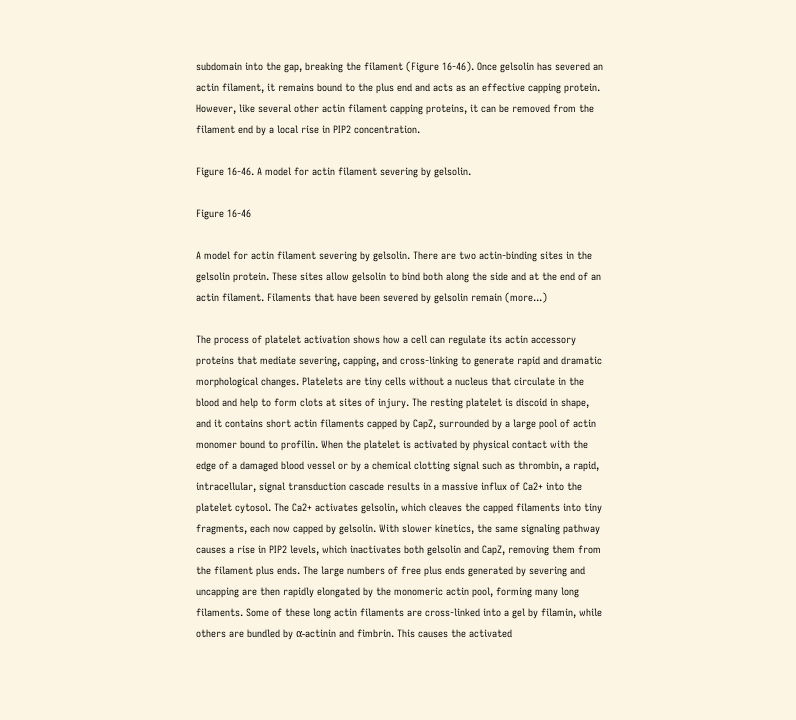subdomain into the gap, breaking the filament (Figure 16-46). Once gelsolin has severed an actin filament, it remains bound to the plus end and acts as an effective capping protein. However, like several other actin filament capping proteins, it can be removed from the filament end by a local rise in PIP2 concentration.

Figure 16-46. A model for actin filament severing by gelsolin.

Figure 16-46

A model for actin filament severing by gelsolin. There are two actin-binding sites in the gelsolin protein. These sites allow gelsolin to bind both along the side and at the end of an actin filament. Filaments that have been severed by gelsolin remain (more...)

The process of platelet activation shows how a cell can regulate its actin accessory proteins that mediate severing, capping, and cross-linking to generate rapid and dramatic morphological changes. Platelets are tiny cells without a nucleus that circulate in the blood and help to form clots at sites of injury. The resting platelet is discoid in shape, and it contains short actin filaments capped by CapZ, surrounded by a large pool of actin monomer bound to profilin. When the platelet is activated by physical contact with the edge of a damaged blood vessel or by a chemical clotting signal such as thrombin, a rapid, intracellular, signal transduction cascade results in a massive influx of Ca2+ into the platelet cytosol. The Ca2+ activates gelsolin, which cleaves the capped filaments into tiny fragments, each now capped by gelsolin. With slower kinetics, the same signaling pathway causes a rise in PIP2 levels, which inactivates both gelsolin and CapZ, removing them from the filament plus ends. The large numbers of free plus ends generated by severing and uncapping are then rapidly elongated by the monomeric actin pool, forming many long filaments. Some of these long actin filaments are cross-linked into a gel by filamin, while others are bundled by α-actinin and fimbrin. This causes the activated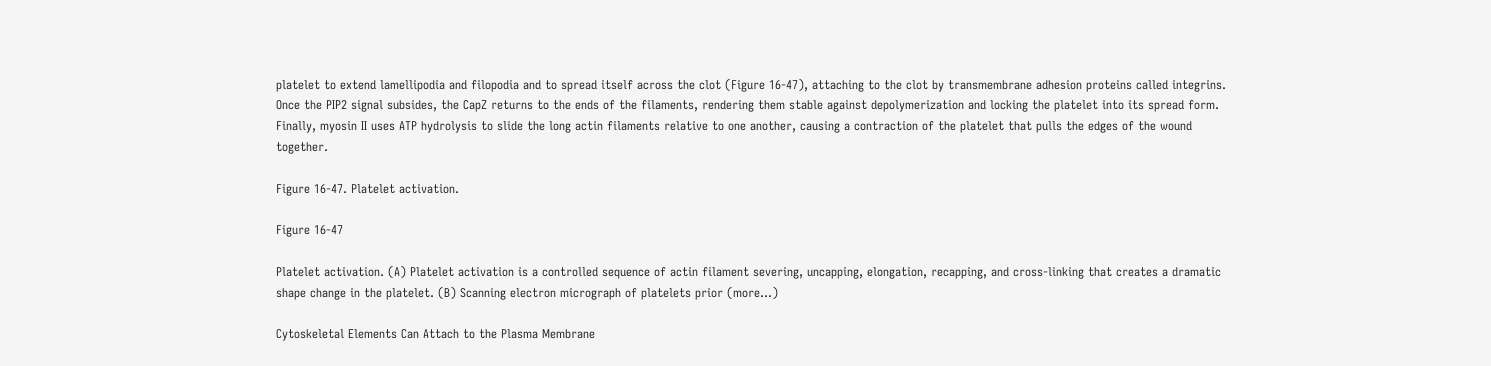platelet to extend lamellipodia and filopodia and to spread itself across the clot (Figure 16-47), attaching to the clot by transmembrane adhesion proteins called integrins. Once the PIP2 signal subsides, the CapZ returns to the ends of the filaments, rendering them stable against depolymerization and locking the platelet into its spread form. Finally, myosin II uses ATP hydrolysis to slide the long actin filaments relative to one another, causing a contraction of the platelet that pulls the edges of the wound together.

Figure 16-47. Platelet activation.

Figure 16-47

Platelet activation. (A) Platelet activation is a controlled sequence of actin filament severing, uncapping, elongation, recapping, and cross-linking that creates a dramatic shape change in the platelet. (B) Scanning electron micrograph of platelets prior (more...)

Cytoskeletal Elements Can Attach to the Plasma Membrane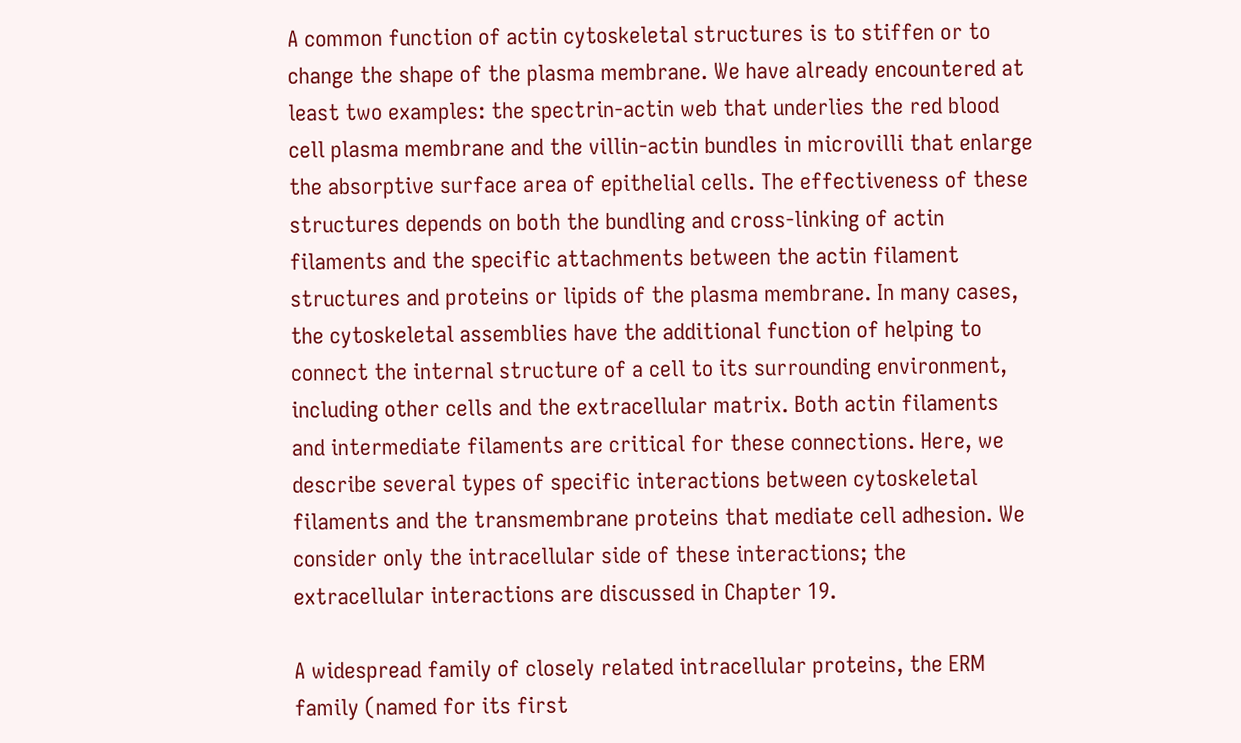A common function of actin cytoskeletal structures is to stiffen or to change the shape of the plasma membrane. We have already encountered at least two examples: the spectrin-actin web that underlies the red blood cell plasma membrane and the villin-actin bundles in microvilli that enlarge the absorptive surface area of epithelial cells. The effectiveness of these structures depends on both the bundling and cross-linking of actin filaments and the specific attachments between the actin filament structures and proteins or lipids of the plasma membrane. In many cases, the cytoskeletal assemblies have the additional function of helping to connect the internal structure of a cell to its surrounding environment, including other cells and the extracellular matrix. Both actin filaments and intermediate filaments are critical for these connections. Here, we describe several types of specific interactions between cytoskeletal filaments and the transmembrane proteins that mediate cell adhesion. We consider only the intracellular side of these interactions; the extracellular interactions are discussed in Chapter 19.

A widespread family of closely related intracellular proteins, the ERM family (named for its first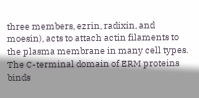three members, ezrin, radixin, and moesin), acts to attach actin filaments to the plasma membrane in many cell types. The C-terminal domain of ERM proteins binds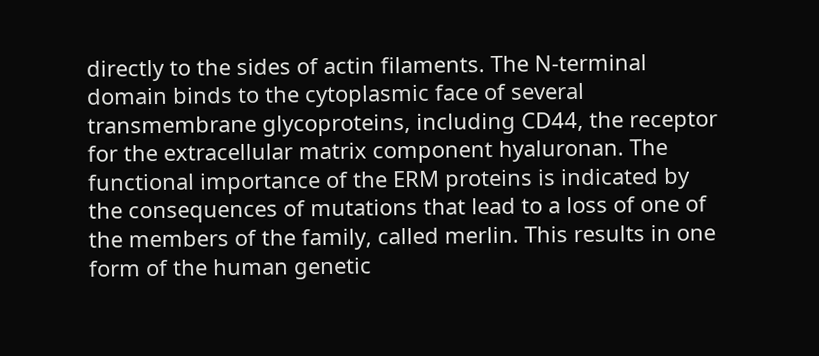directly to the sides of actin filaments. The N-terminal domain binds to the cytoplasmic face of several transmembrane glycoproteins, including CD44, the receptor for the extracellular matrix component hyaluronan. The functional importance of the ERM proteins is indicated by the consequences of mutations that lead to a loss of one of the members of the family, called merlin. This results in one form of the human genetic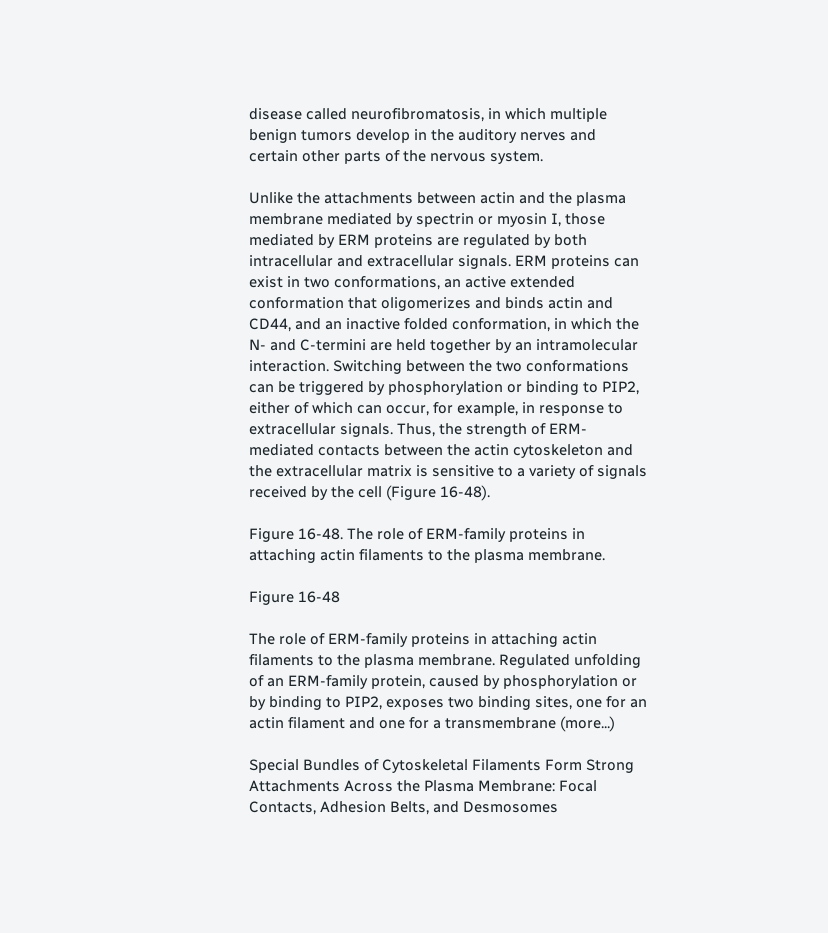disease called neurofibromatosis, in which multiple benign tumors develop in the auditory nerves and certain other parts of the nervous system.

Unlike the attachments between actin and the plasma membrane mediated by spectrin or myosin I, those mediated by ERM proteins are regulated by both intracellular and extracellular signals. ERM proteins can exist in two conformations, an active extended conformation that oligomerizes and binds actin and CD44, and an inactive folded conformation, in which the N- and C-termini are held together by an intramolecular interaction. Switching between the two conformations can be triggered by phosphorylation or binding to PIP2, either of which can occur, for example, in response to extracellular signals. Thus, the strength of ERM-mediated contacts between the actin cytoskeleton and the extracellular matrix is sensitive to a variety of signals received by the cell (Figure 16-48).

Figure 16-48. The role of ERM-family proteins in attaching actin filaments to the plasma membrane.

Figure 16-48

The role of ERM-family proteins in attaching actin filaments to the plasma membrane. Regulated unfolding of an ERM-family protein, caused by phosphorylation or by binding to PIP2, exposes two binding sites, one for an actin filament and one for a transmembrane (more...)

Special Bundles of Cytoskeletal Filaments Form Strong Attachments Across the Plasma Membrane: Focal Contacts, Adhesion Belts, and Desmosomes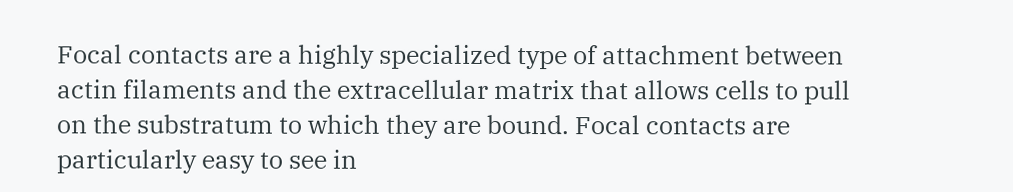Focal contacts are a highly specialized type of attachment between actin filaments and the extracellular matrix that allows cells to pull on the substratum to which they are bound. Focal contacts are particularly easy to see in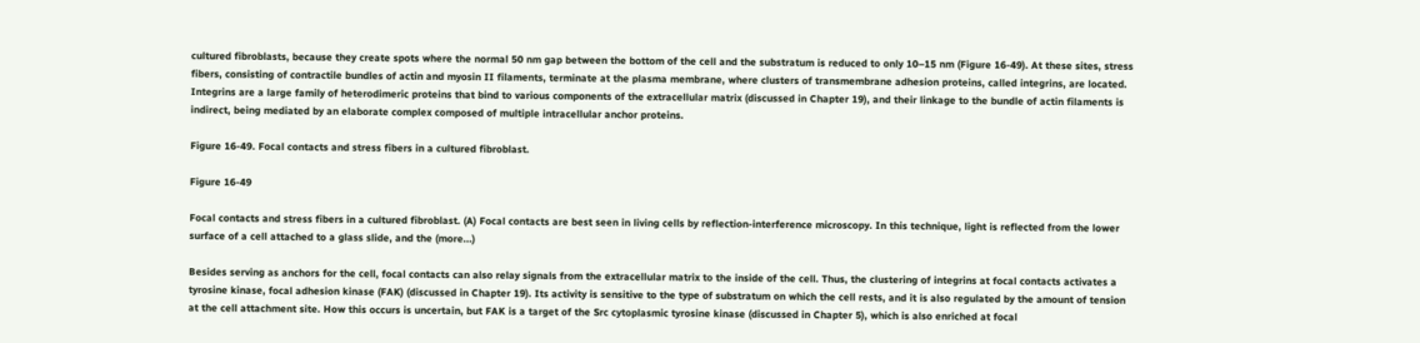cultured fibroblasts, because they create spots where the normal 50 nm gap between the bottom of the cell and the substratum is reduced to only 10–15 nm (Figure 16-49). At these sites, stress fibers, consisting of contractile bundles of actin and myosin II filaments, terminate at the plasma membrane, where clusters of transmembrane adhesion proteins, called integrins, are located. Integrins are a large family of heterodimeric proteins that bind to various components of the extracellular matrix (discussed in Chapter 19), and their linkage to the bundle of actin filaments is indirect, being mediated by an elaborate complex composed of multiple intracellular anchor proteins.

Figure 16-49. Focal contacts and stress fibers in a cultured fibroblast.

Figure 16-49

Focal contacts and stress fibers in a cultured fibroblast. (A) Focal contacts are best seen in living cells by reflection-interference microscopy. In this technique, light is reflected from the lower surface of a cell attached to a glass slide, and the (more...)

Besides serving as anchors for the cell, focal contacts can also relay signals from the extracellular matrix to the inside of the cell. Thus, the clustering of integrins at focal contacts activates a tyrosine kinase, focal adhesion kinase (FAK) (discussed in Chapter 19). Its activity is sensitive to the type of substratum on which the cell rests, and it is also regulated by the amount of tension at the cell attachment site. How this occurs is uncertain, but FAK is a target of the Src cytoplasmic tyrosine kinase (discussed in Chapter 5), which is also enriched at focal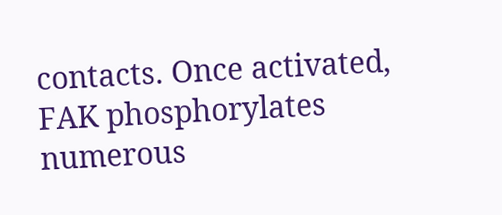contacts. Once activated, FAK phosphorylates numerous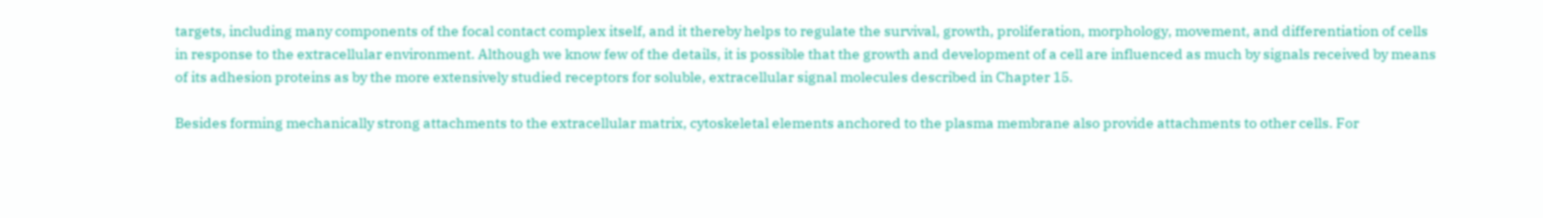targets, including many components of the focal contact complex itself, and it thereby helps to regulate the survival, growth, proliferation, morphology, movement, and differentiation of cells in response to the extracellular environment. Although we know few of the details, it is possible that the growth and development of a cell are influenced as much by signals received by means of its adhesion proteins as by the more extensively studied receptors for soluble, extracellular signal molecules described in Chapter 15.

Besides forming mechanically strong attachments to the extracellular matrix, cytoskeletal elements anchored to the plasma membrane also provide attachments to other cells. For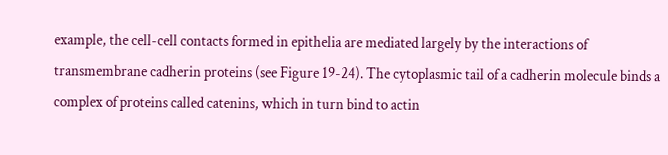example, the cell-cell contacts formed in epithelia are mediated largely by the interactions of transmembrane cadherin proteins (see Figure 19-24). The cytoplasmic tail of a cadherin molecule binds a complex of proteins called catenins, which in turn bind to actin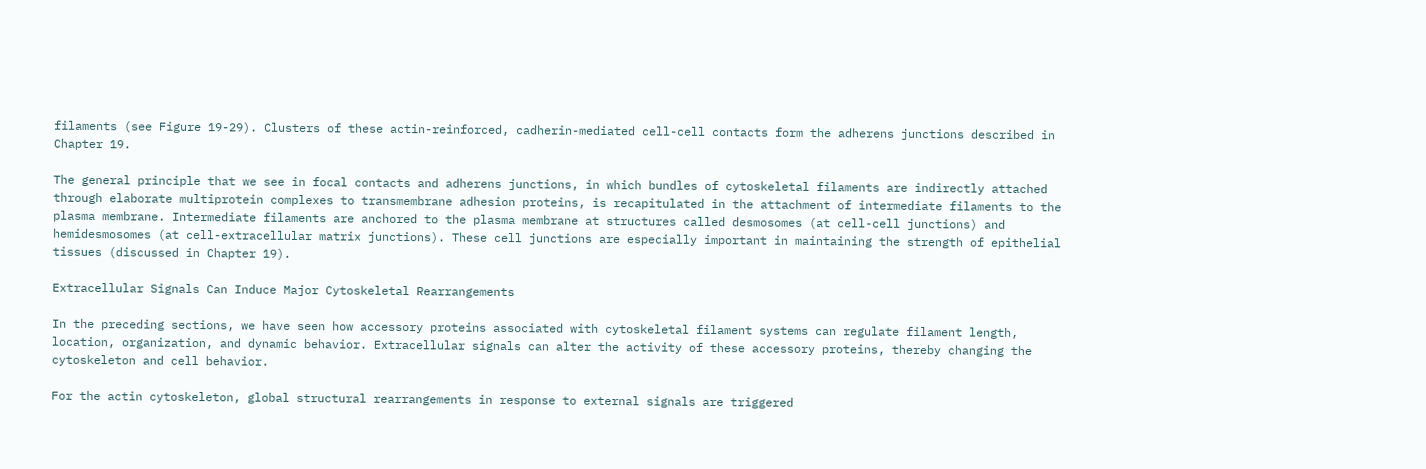filaments (see Figure 19-29). Clusters of these actin-reinforced, cadherin-mediated cell-cell contacts form the adherens junctions described in Chapter 19.

The general principle that we see in focal contacts and adherens junctions, in which bundles of cytoskeletal filaments are indirectly attached through elaborate multiprotein complexes to transmembrane adhesion proteins, is recapitulated in the attachment of intermediate filaments to the plasma membrane. Intermediate filaments are anchored to the plasma membrane at structures called desmosomes (at cell-cell junctions) and hemidesmosomes (at cell-extracellular matrix junctions). These cell junctions are especially important in maintaining the strength of epithelial tissues (discussed in Chapter 19).

Extracellular Signals Can Induce Major Cytoskeletal Rearrangements

In the preceding sections, we have seen how accessory proteins associated with cytoskeletal filament systems can regulate filament length, location, organization, and dynamic behavior. Extracellular signals can alter the activity of these accessory proteins, thereby changing the cytoskeleton and cell behavior.

For the actin cytoskeleton, global structural rearrangements in response to external signals are triggered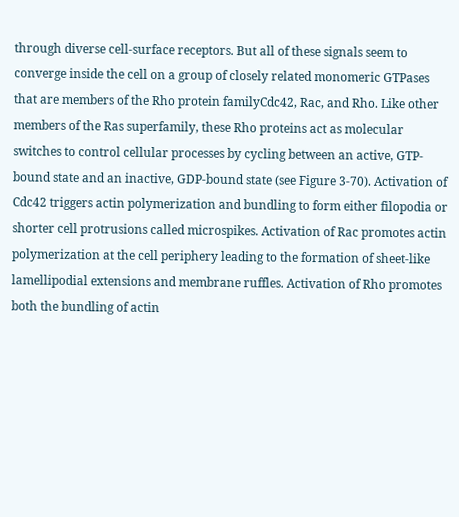through diverse cell-surface receptors. But all of these signals seem to converge inside the cell on a group of closely related monomeric GTPases that are members of the Rho protein familyCdc42, Rac, and Rho. Like other members of the Ras superfamily, these Rho proteins act as molecular switches to control cellular processes by cycling between an active, GTP-bound state and an inactive, GDP-bound state (see Figure 3-70). Activation of Cdc42 triggers actin polymerization and bundling to form either filopodia or shorter cell protrusions called microspikes. Activation of Rac promotes actin polymerization at the cell periphery leading to the formation of sheet-like lamellipodial extensions and membrane ruffles. Activation of Rho promotes both the bundling of actin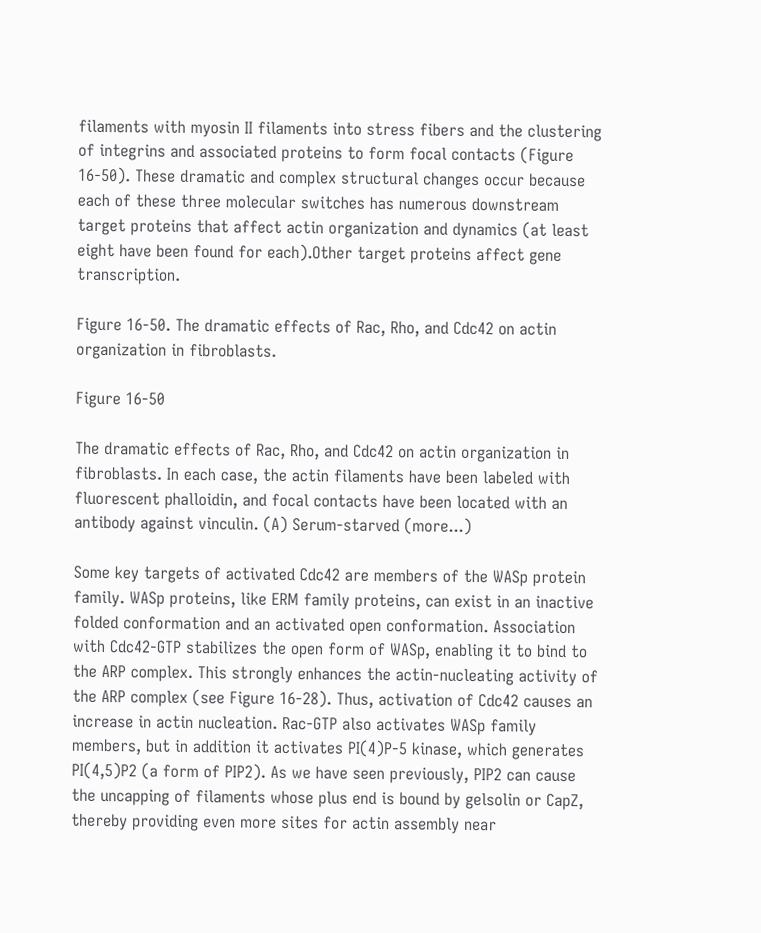filaments with myosin II filaments into stress fibers and the clustering of integrins and associated proteins to form focal contacts (Figure 16-50). These dramatic and complex structural changes occur because each of these three molecular switches has numerous downstream target proteins that affect actin organization and dynamics (at least eight have been found for each).Other target proteins affect gene transcription.

Figure 16-50. The dramatic effects of Rac, Rho, and Cdc42 on actin organization in fibroblasts.

Figure 16-50

The dramatic effects of Rac, Rho, and Cdc42 on actin organization in fibroblasts. In each case, the actin filaments have been labeled with fluorescent phalloidin, and focal contacts have been located with an antibody against vinculin. (A) Serum-starved (more...)

Some key targets of activated Cdc42 are members of the WASp protein family. WASp proteins, like ERM family proteins, can exist in an inactive folded conformation and an activated open conformation. Association with Cdc42-GTP stabilizes the open form of WASp, enabling it to bind to the ARP complex. This strongly enhances the actin-nucleating activity of the ARP complex (see Figure 16-28). Thus, activation of Cdc42 causes an increase in actin nucleation. Rac-GTP also activates WASp family members, but in addition it activates PI(4)P-5 kinase, which generates PI(4,5)P2 (a form of PIP2). As we have seen previously, PIP2 can cause the uncapping of filaments whose plus end is bound by gelsolin or CapZ, thereby providing even more sites for actin assembly near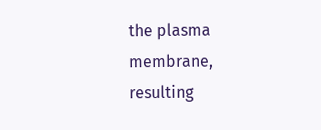the plasma membrane, resulting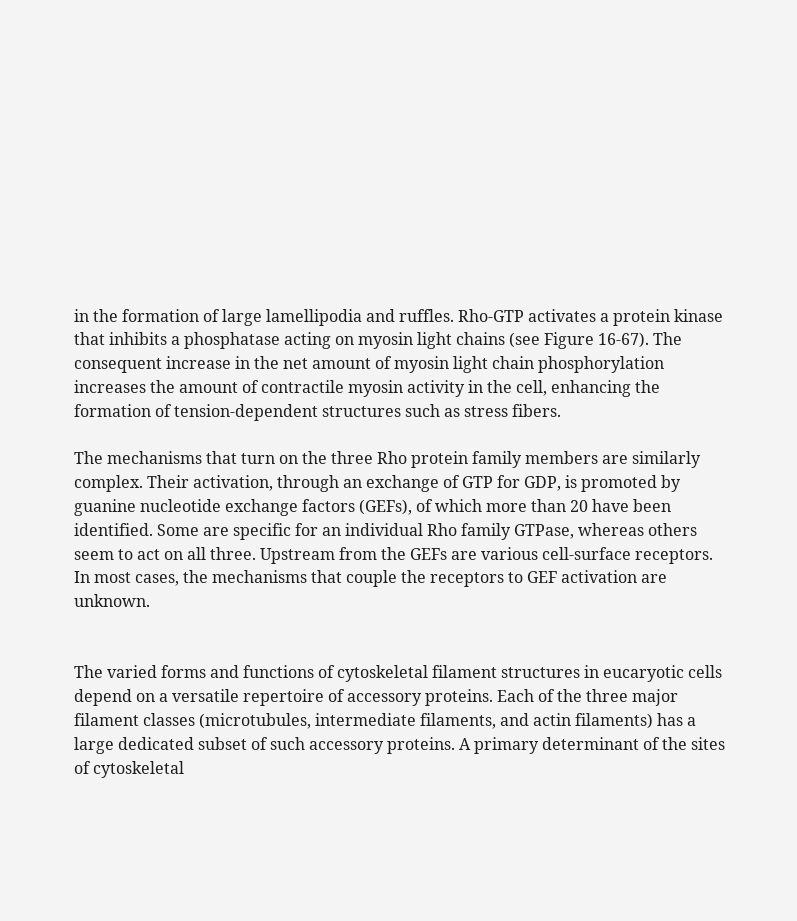in the formation of large lamellipodia and ruffles. Rho-GTP activates a protein kinase that inhibits a phosphatase acting on myosin light chains (see Figure 16-67). The consequent increase in the net amount of myosin light chain phosphorylation increases the amount of contractile myosin activity in the cell, enhancing the formation of tension-dependent structures such as stress fibers.

The mechanisms that turn on the three Rho protein family members are similarly complex. Their activation, through an exchange of GTP for GDP, is promoted by guanine nucleotide exchange factors (GEFs), of which more than 20 have been identified. Some are specific for an individual Rho family GTPase, whereas others seem to act on all three. Upstream from the GEFs are various cell-surface receptors. In most cases, the mechanisms that couple the receptors to GEF activation are unknown.


The varied forms and functions of cytoskeletal filament structures in eucaryotic cells depend on a versatile repertoire of accessory proteins. Each of the three major filament classes (microtubules, intermediate filaments, and actin filaments) has a large dedicated subset of such accessory proteins. A primary determinant of the sites of cytoskeletal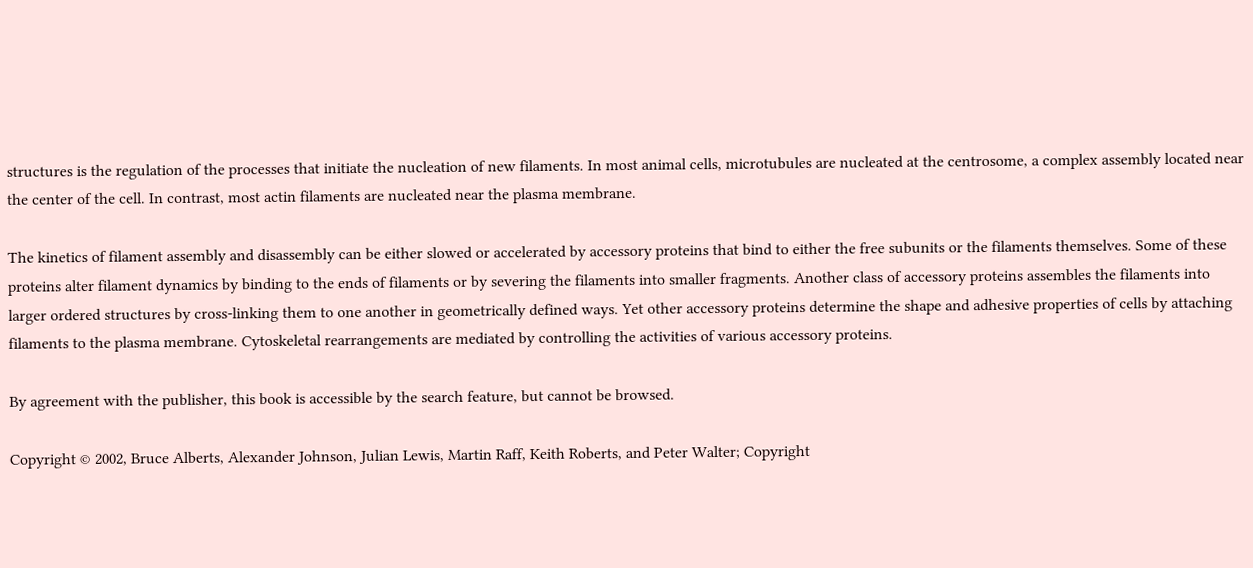structures is the regulation of the processes that initiate the nucleation of new filaments. In most animal cells, microtubules are nucleated at the centrosome, a complex assembly located near the center of the cell. In contrast, most actin filaments are nucleated near the plasma membrane.

The kinetics of filament assembly and disassembly can be either slowed or accelerated by accessory proteins that bind to either the free subunits or the filaments themselves. Some of these proteins alter filament dynamics by binding to the ends of filaments or by severing the filaments into smaller fragments. Another class of accessory proteins assembles the filaments into larger ordered structures by cross-linking them to one another in geometrically defined ways. Yet other accessory proteins determine the shape and adhesive properties of cells by attaching filaments to the plasma membrane. Cytoskeletal rearrangements are mediated by controlling the activities of various accessory proteins.

By agreement with the publisher, this book is accessible by the search feature, but cannot be browsed.

Copyright © 2002, Bruce Alberts, Alexander Johnson, Julian Lewis, Martin Raff, Keith Roberts, and Peter Walter; Copyright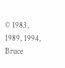© 1983, 1989, 1994, Bruce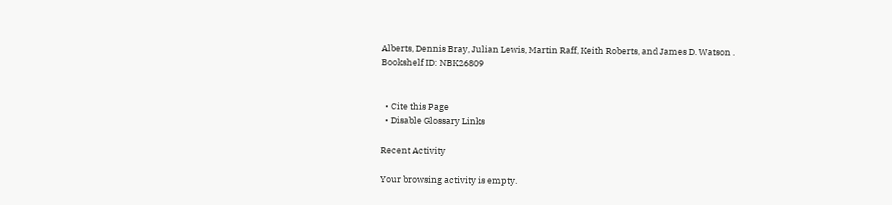Alberts, Dennis Bray, Julian Lewis, Martin Raff, Keith Roberts, and James D. Watson .
Bookshelf ID: NBK26809


  • Cite this Page
  • Disable Glossary Links

Recent Activity

Your browsing activity is empty.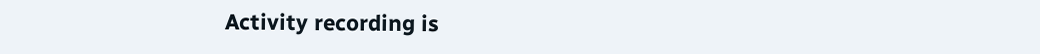Activity recording is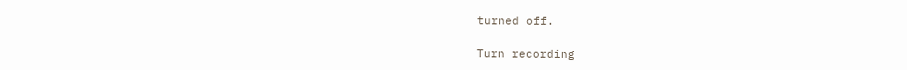turned off.

Turn recording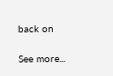back on

See more...